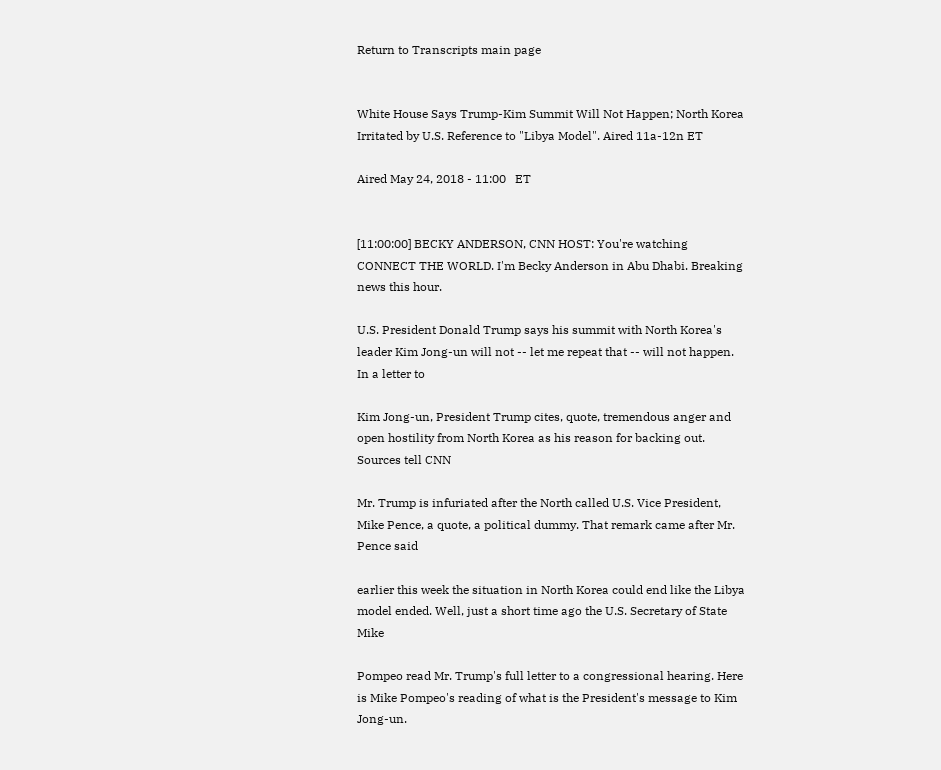Return to Transcripts main page


White House Says Trump-Kim Summit Will Not Happen; North Korea Irritated by U.S. Reference to "Libya Model". Aired 11a-12n ET

Aired May 24, 2018 - 11:00   ET


[11:00:00] BECKY ANDERSON, CNN HOST: You're watching CONNECT THE WORLD. I'm Becky Anderson in Abu Dhabi. Breaking news this hour.

U.S. President Donald Trump says his summit with North Korea's leader Kim Jong-un will not -- let me repeat that -- will not happen. In a letter to

Kim Jong-un, President Trump cites, quote, tremendous anger and open hostility from North Korea as his reason for backing out. Sources tell CNN

Mr. Trump is infuriated after the North called U.S. Vice President, Mike Pence, a quote, a political dummy. That remark came after Mr. Pence said

earlier this week the situation in North Korea could end like the Libya model ended. Well, just a short time ago the U.S. Secretary of State Mike

Pompeo read Mr. Trump's full letter to a congressional hearing. Here is Mike Pompeo's reading of what is the President's message to Kim Jong-un.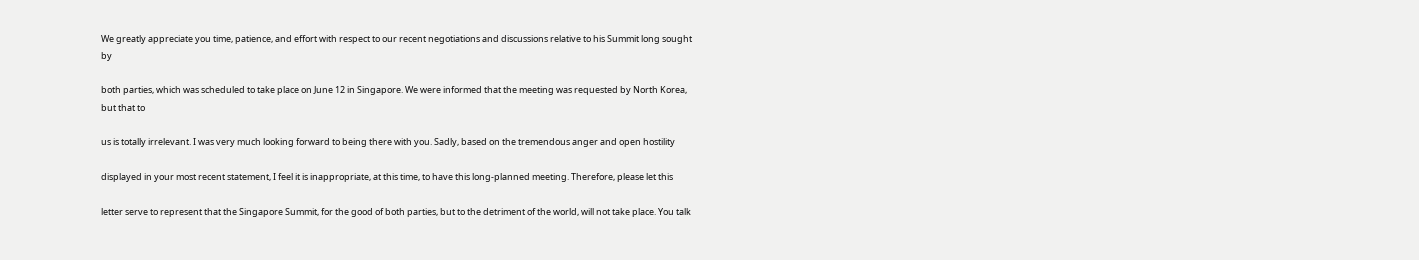We greatly appreciate you time, patience, and effort with respect to our recent negotiations and discussions relative to his Summit long sought by

both parties, which was scheduled to take place on June 12 in Singapore. We were informed that the meeting was requested by North Korea, but that to

us is totally irrelevant. I was very much looking forward to being there with you. Sadly, based on the tremendous anger and open hostility

displayed in your most recent statement, I feel it is inappropriate, at this time, to have this long-planned meeting. Therefore, please let this

letter serve to represent that the Singapore Summit, for the good of both parties, but to the detriment of the world, will not take place. You talk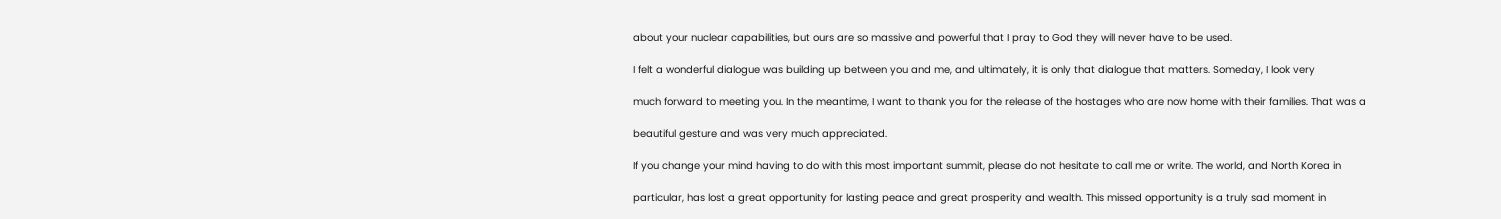about your nuclear capabilities, but ours are so massive and powerful that I pray to God they will never have to be used.

I felt a wonderful dialogue was building up between you and me, and ultimately, it is only that dialogue that matters. Someday, I look very

much forward to meeting you. In the meantime, I want to thank you for the release of the hostages who are now home with their families. That was a

beautiful gesture and was very much appreciated.

If you change your mind having to do with this most important summit, please do not hesitate to call me or write. The world, and North Korea in

particular, has lost a great opportunity for lasting peace and great prosperity and wealth. This missed opportunity is a truly sad moment in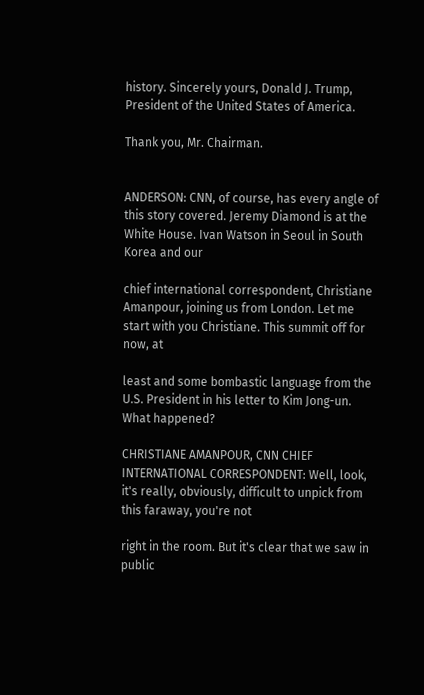history. Sincerely yours, Donald J. Trump, President of the United States of America.

Thank you, Mr. Chairman.


ANDERSON: CNN, of course, has every angle of this story covered. Jeremy Diamond is at the White House. Ivan Watson in Seoul in South Korea and our

chief international correspondent, Christiane Amanpour, joining us from London. Let me start with you Christiane. This summit off for now, at

least and some bombastic language from the U.S. President in his letter to Kim Jong-un. What happened?

CHRISTIANE AMANPOUR, CNN CHIEF INTERNATIONAL CORRESPONDENT: Well, look, it's really, obviously, difficult to unpick from this faraway, you're not

right in the room. But it's clear that we saw in public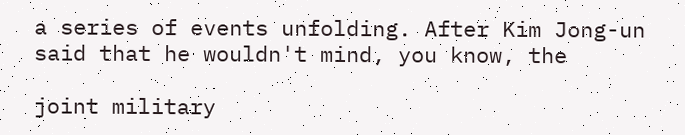a series of events unfolding. After Kim Jong-un said that he wouldn't mind, you know, the

joint military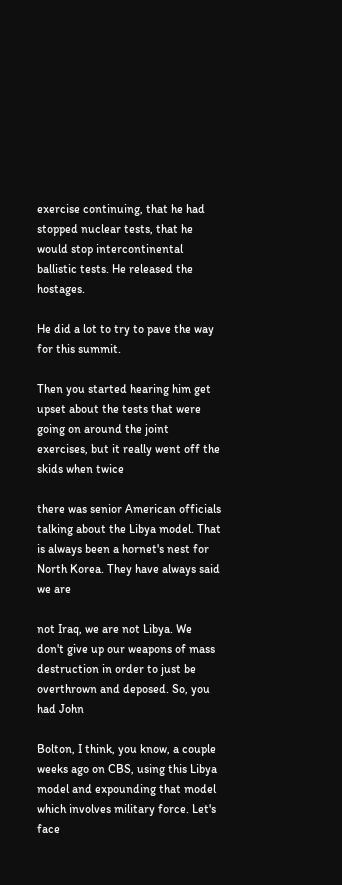exercise continuing, that he had stopped nuclear tests, that he would stop intercontinental ballistic tests. He released the hostages.

He did a lot to try to pave the way for this summit.

Then you started hearing him get upset about the tests that were going on around the joint exercises, but it really went off the skids when twice

there was senior American officials talking about the Libya model. That is always been a hornet's nest for North Korea. They have always said we are

not Iraq, we are not Libya. We don't give up our weapons of mass destruction in order to just be overthrown and deposed. So, you had John

Bolton, I think, you know, a couple weeks ago on CBS, using this Libya model and expounding that model which involves military force. Let's face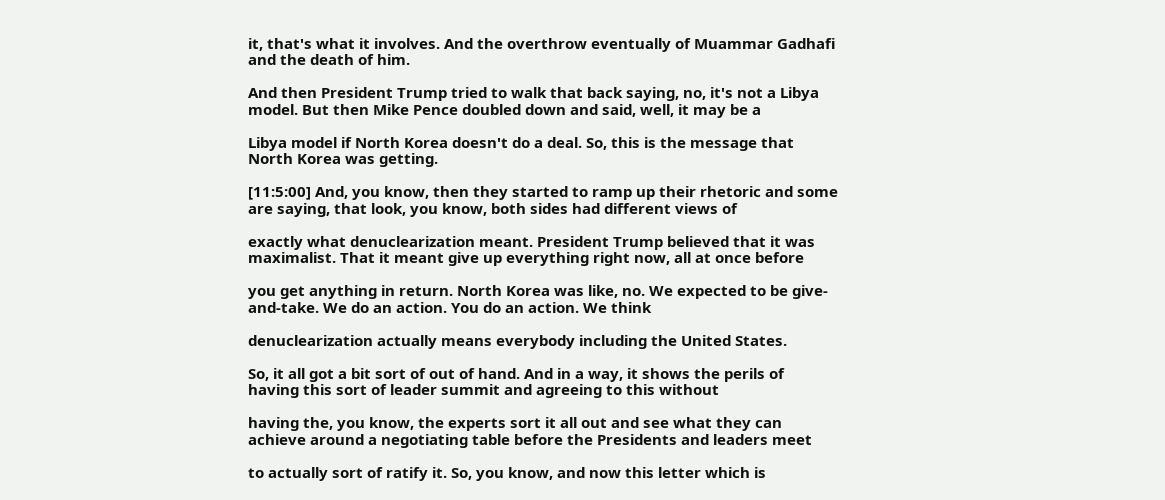it, that's what it involves. And the overthrow eventually of Muammar Gadhafi and the death of him.

And then President Trump tried to walk that back saying, no, it's not a Libya model. But then Mike Pence doubled down and said, well, it may be a

Libya model if North Korea doesn't do a deal. So, this is the message that North Korea was getting.

[11:5:00] And, you know, then they started to ramp up their rhetoric and some are saying, that look, you know, both sides had different views of

exactly what denuclearization meant. President Trump believed that it was maximalist. That it meant give up everything right now, all at once before

you get anything in return. North Korea was like, no. We expected to be give-and-take. We do an action. You do an action. We think

denuclearization actually means everybody including the United States.

So, it all got a bit sort of out of hand. And in a way, it shows the perils of having this sort of leader summit and agreeing to this without

having the, you know, the experts sort it all out and see what they can achieve around a negotiating table before the Presidents and leaders meet

to actually sort of ratify it. So, you know, and now this letter which is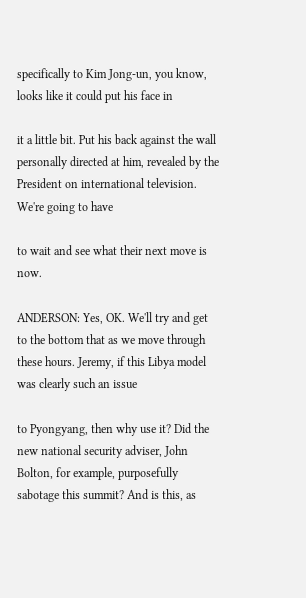specifically to Kim Jong-un, you know, looks like it could put his face in

it a little bit. Put his back against the wall personally directed at him, revealed by the President on international television. We're going to have

to wait and see what their next move is now.

ANDERSON: Yes, OK. We'll try and get to the bottom that as we move through these hours. Jeremy, if this Libya model was clearly such an issue

to Pyongyang, then why use it? Did the new national security adviser, John Bolton, for example, purposefully sabotage this summit? And is this, as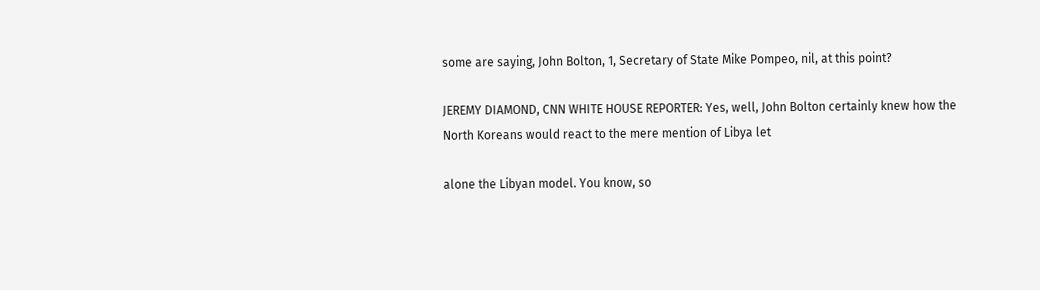some are saying, John Bolton, 1, Secretary of State Mike Pompeo, nil, at this point?

JEREMY DIAMOND, CNN WHITE HOUSE REPORTER: Yes, well, John Bolton certainly knew how the North Koreans would react to the mere mention of Libya let

alone the Libyan model. You know, so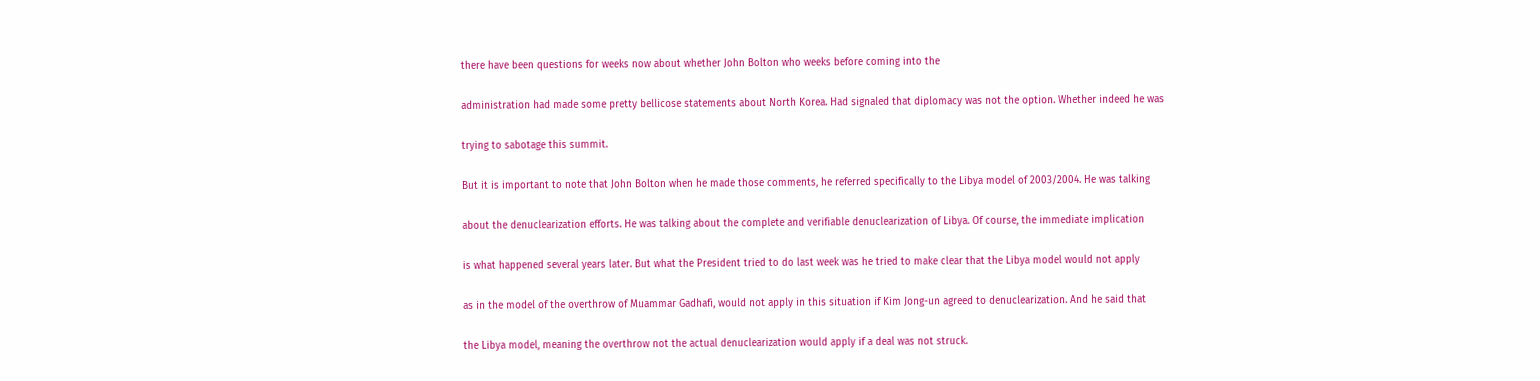there have been questions for weeks now about whether John Bolton who weeks before coming into the

administration had made some pretty bellicose statements about North Korea. Had signaled that diplomacy was not the option. Whether indeed he was

trying to sabotage this summit.

But it is important to note that John Bolton when he made those comments, he referred specifically to the Libya model of 2003/2004. He was talking

about the denuclearization efforts. He was talking about the complete and verifiable denuclearization of Libya. Of course, the immediate implication

is what happened several years later. But what the President tried to do last week was he tried to make clear that the Libya model would not apply

as in the model of the overthrow of Muammar Gadhafi, would not apply in this situation if Kim Jong-un agreed to denuclearization. And he said that

the Libya model, meaning the overthrow not the actual denuclearization would apply if a deal was not struck.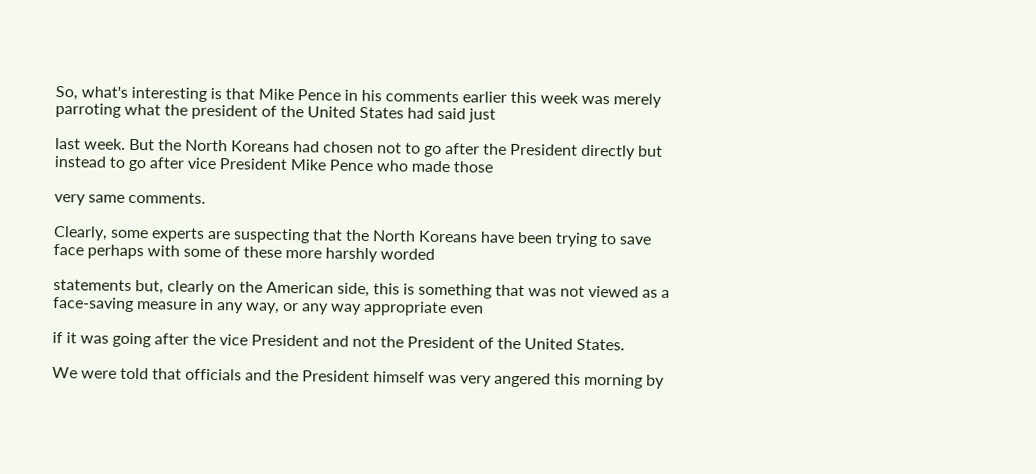So, what's interesting is that Mike Pence in his comments earlier this week was merely parroting what the president of the United States had said just

last week. But the North Koreans had chosen not to go after the President directly but instead to go after vice President Mike Pence who made those

very same comments.

Clearly, some experts are suspecting that the North Koreans have been trying to save face perhaps with some of these more harshly worded

statements but, clearly on the American side, this is something that was not viewed as a face-saving measure in any way, or any way appropriate even

if it was going after the vice President and not the President of the United States.

We were told that officials and the President himself was very angered this morning by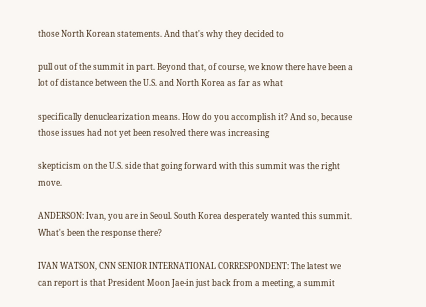those North Korean statements. And that's why they decided to

pull out of the summit in part. Beyond that, of course, we know there have been a lot of distance between the U.S. and North Korea as far as what

specifically denuclearization means. How do you accomplish it? And so, because those issues had not yet been resolved there was increasing

skepticism on the U.S. side that going forward with this summit was the right move.

ANDERSON: Ivan, you are in Seoul. South Korea desperately wanted this summit. What's been the response there?

IVAN WATSON, CNN SENIOR INTERNATIONAL CORRESPONDENT: The latest we can report is that President Moon Jae-in just back from a meeting, a summit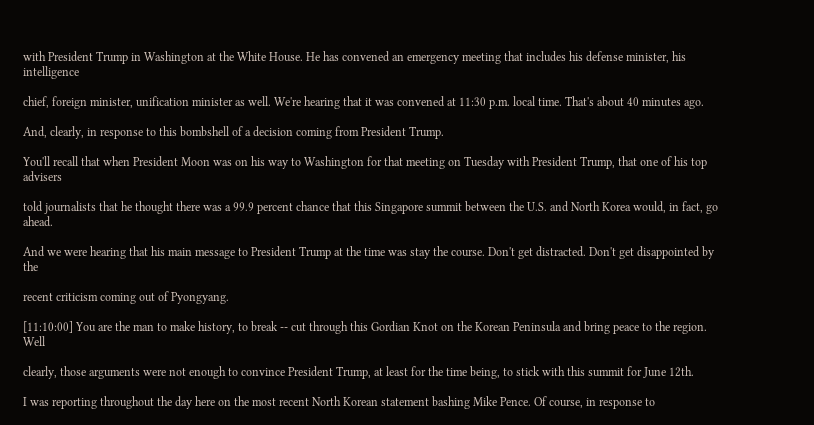with President Trump in Washington at the White House. He has convened an emergency meeting that includes his defense minister, his intelligence

chief, foreign minister, unification minister as well. We're hearing that it was convened at 11:30 p.m. local time. That's about 40 minutes ago.

And, clearly, in response to this bombshell of a decision coming from President Trump.

You'll recall that when President Moon was on his way to Washington for that meeting on Tuesday with President Trump, that one of his top advisers

told journalists that he thought there was a 99.9 percent chance that this Singapore summit between the U.S. and North Korea would, in fact, go ahead.

And we were hearing that his main message to President Trump at the time was stay the course. Don't get distracted. Don't get disappointed by the

recent criticism coming out of Pyongyang.

[11:10:00] You are the man to make history, to break -- cut through this Gordian Knot on the Korean Peninsula and bring peace to the region. Well

clearly, those arguments were not enough to convince President Trump, at least for the time being, to stick with this summit for June 12th.

I was reporting throughout the day here on the most recent North Korean statement bashing Mike Pence. Of course, in response to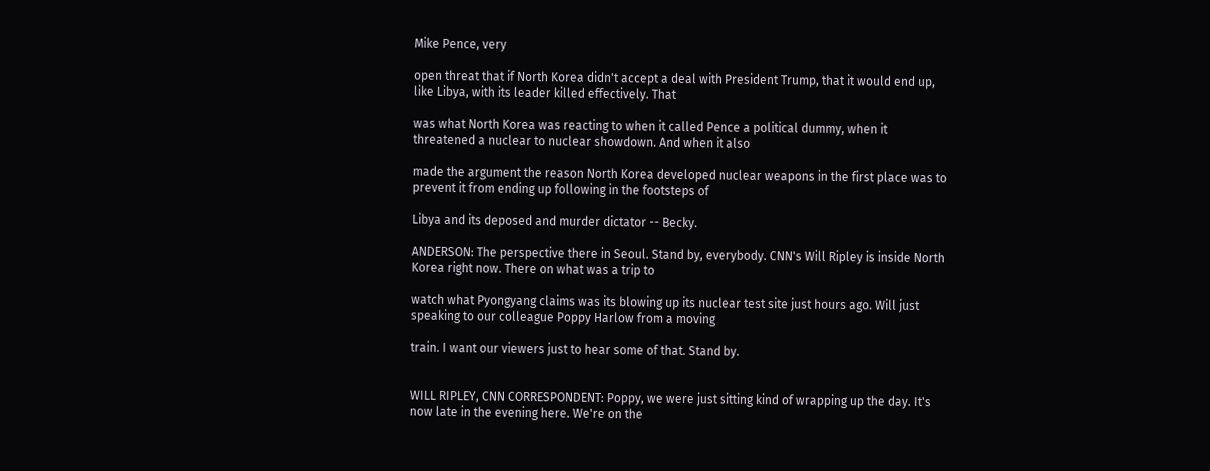Mike Pence, very

open threat that if North Korea didn't accept a deal with President Trump, that it would end up, like Libya, with its leader killed effectively. That

was what North Korea was reacting to when it called Pence a political dummy, when it threatened a nuclear to nuclear showdown. And when it also

made the argument the reason North Korea developed nuclear weapons in the first place was to prevent it from ending up following in the footsteps of

Libya and its deposed and murder dictator -- Becky.

ANDERSON: The perspective there in Seoul. Stand by, everybody. CNN's Will Ripley is inside North Korea right now. There on what was a trip to

watch what Pyongyang claims was its blowing up its nuclear test site just hours ago. Will just speaking to our colleague Poppy Harlow from a moving

train. I want our viewers just to hear some of that. Stand by.


WILL RIPLEY, CNN CORRESPONDENT: Poppy, we were just sitting kind of wrapping up the day. It's now late in the evening here. We're on the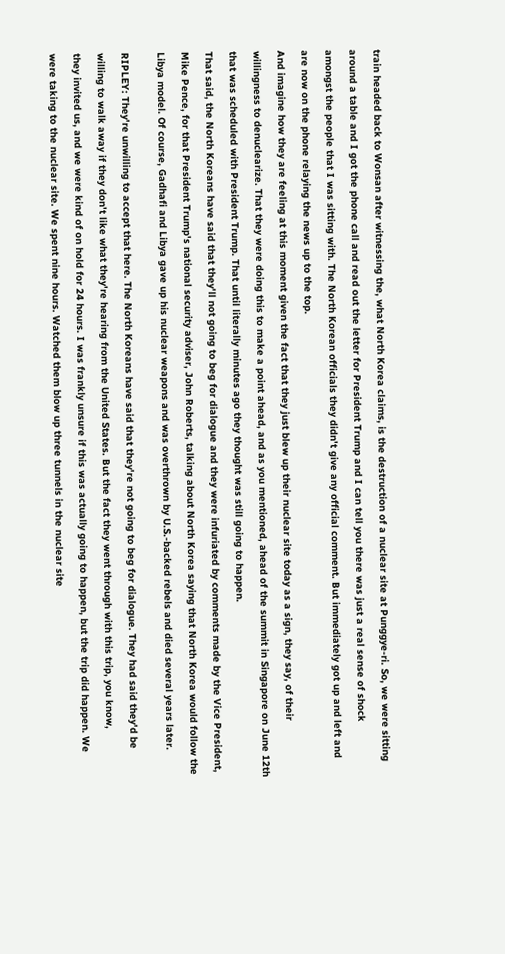train headed back to Wonsan after witnessing the, what North Korea claims, is the destruction of a nuclear site at Punggye-ri. So, we were sitting

around a table and I got the phone call and read out the letter for President Trump and I can tell you there was just a real sense of shock

amongst the people that I was sitting with. The North Korean officials they didn't give any official comment. But immediately got up and left and

are now on the phone relaying the news up to the top.

And imagine how they are feeling at this moment given the fact that they just blew up their nuclear site today as a sign, they say, of their

willingness to denuclearize. That they were doing this to make a point ahead, and as you mentioned, ahead of the summit in Singapore on June 12th

that was scheduled with President Trump. That until literally minutes ago they thought was still going to happen.

That said, the North Koreans have said that they'll not going to beg for dialogue and they were infuriated by comments made by the Vice President,

Mike Pence, for that President Trump's national security adviser, John Roberts, talking about North Korea saying that North Korea would follow the

Libya model. Of course, Gadhafi and Libya gave up his nuclear weapons and was overthrown by U.S.-backed rebels and died several years later.


RIPLEY: They're unwilling to accept that here. The North Koreans have said that they're not going to beg for dialogue. They had said they'd be

willing to walk away if they don't like what they're hearing from the United States. But the fact they went through with this trip, you know,

they invited us, and we were kind of on hold for 24 hours. I was frankly unsure if this was actually going to happen, but the trip did happen. We

were taking to the nuclear site. We spent nine hours. Watched them blow up three tunnels in the nuclear site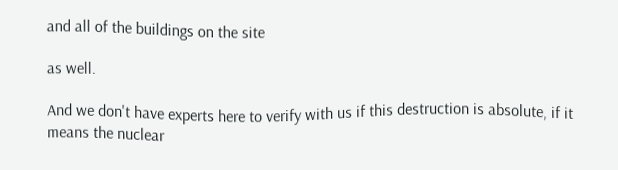and all of the buildings on the site

as well.

And we don't have experts here to verify with us if this destruction is absolute, if it means the nuclear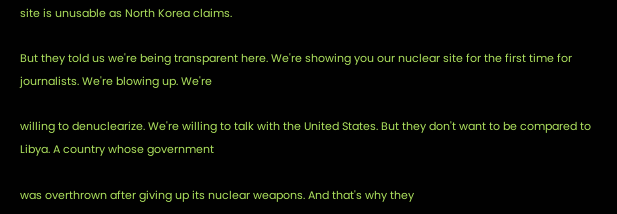site is unusable as North Korea claims.

But they told us we're being transparent here. We're showing you our nuclear site for the first time for journalists. We're blowing up. We're

willing to denuclearize. We're willing to talk with the United States. But they don't want to be compared to Libya. A country whose government

was overthrown after giving up its nuclear weapons. And that's why they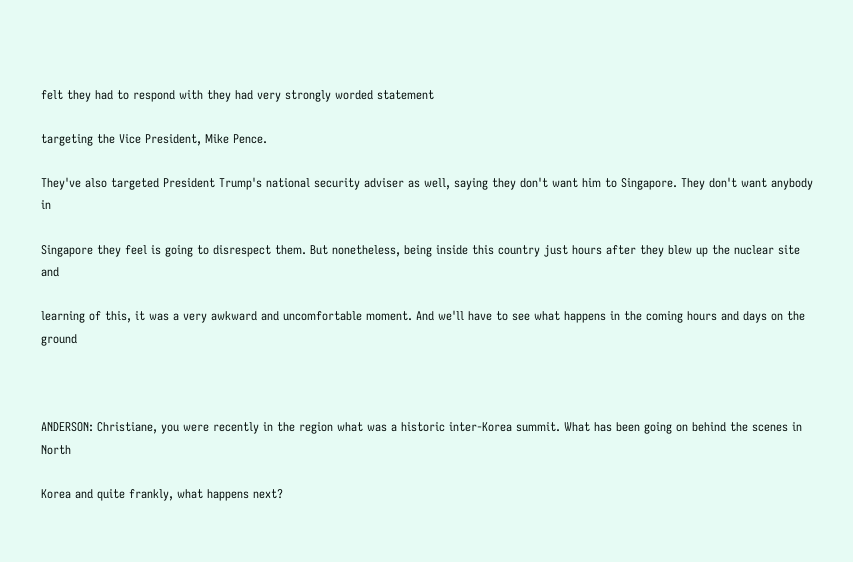felt they had to respond with they had very strongly worded statement

targeting the Vice President, Mike Pence.

They've also targeted President Trump's national security adviser as well, saying they don't want him to Singapore. They don't want anybody in

Singapore they feel is going to disrespect them. But nonetheless, being inside this country just hours after they blew up the nuclear site and

learning of this, it was a very awkward and uncomfortable moment. And we'll have to see what happens in the coming hours and days on the ground



ANDERSON: Christiane, you were recently in the region what was a historic inter-Korea summit. What has been going on behind the scenes in North

Korea and quite frankly, what happens next?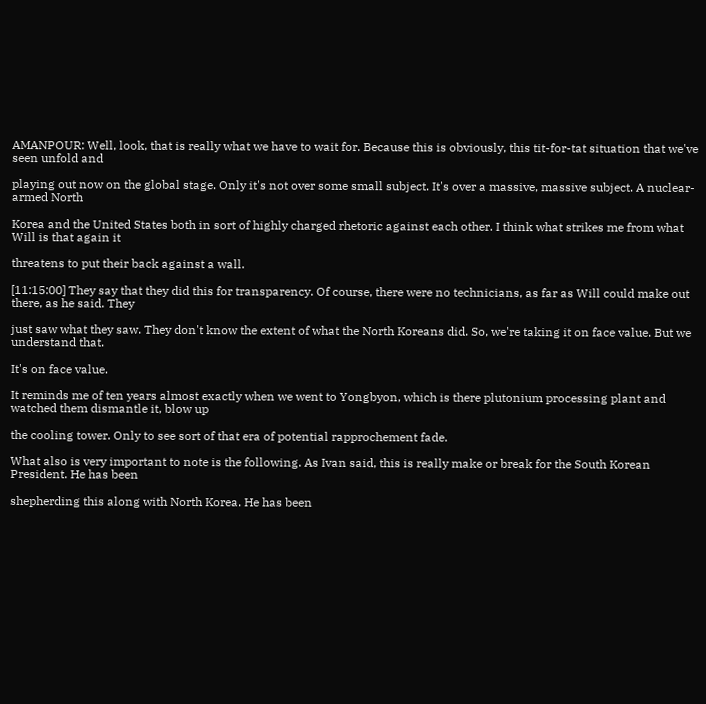AMANPOUR: Well, look, that is really what we have to wait for. Because this is obviously, this tit-for-tat situation that we've seen unfold and

playing out now on the global stage. Only it's not over some small subject. It's over a massive, massive subject. A nuclear-armed North

Korea and the United States both in sort of highly charged rhetoric against each other. I think what strikes me from what Will is that again it

threatens to put their back against a wall.

[11:15:00] They say that they did this for transparency. Of course, there were no technicians, as far as Will could make out there, as he said. They

just saw what they saw. They don't know the extent of what the North Koreans did. So, we're taking it on face value. But we understand that.

It's on face value.

It reminds me of ten years almost exactly when we went to Yongbyon, which is there plutonium processing plant and watched them dismantle it, blow up

the cooling tower. Only to see sort of that era of potential rapprochement fade.

What also is very important to note is the following. As Ivan said, this is really make or break for the South Korean President. He has been

shepherding this along with North Korea. He has been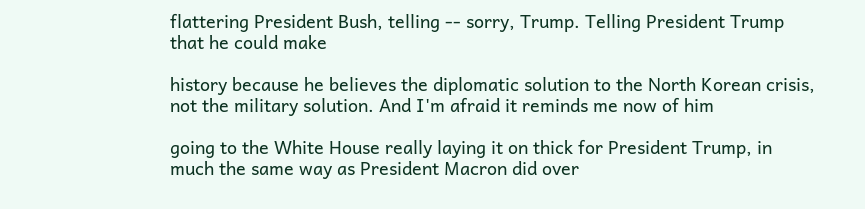flattering President Bush, telling -- sorry, Trump. Telling President Trump that he could make

history because he believes the diplomatic solution to the North Korean crisis, not the military solution. And I'm afraid it reminds me now of him

going to the White House really laying it on thick for President Trump, in much the same way as President Macron did over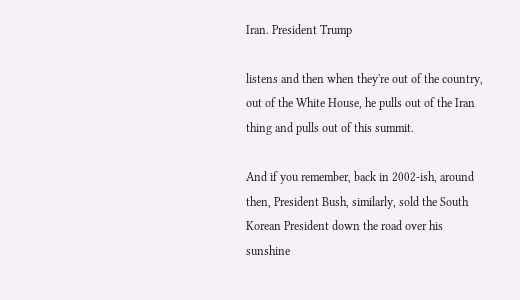Iran. President Trump

listens and then when they're out of the country, out of the White House, he pulls out of the Iran thing and pulls out of this summit.

And if you remember, back in 2002-ish, around then, President Bush, similarly, sold the South Korean President down the road over his sunshine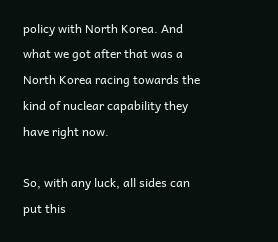policy with North Korea. And what we got after that was a North Korea racing towards the kind of nuclear capability they have right now.

So, with any luck, all sides can put this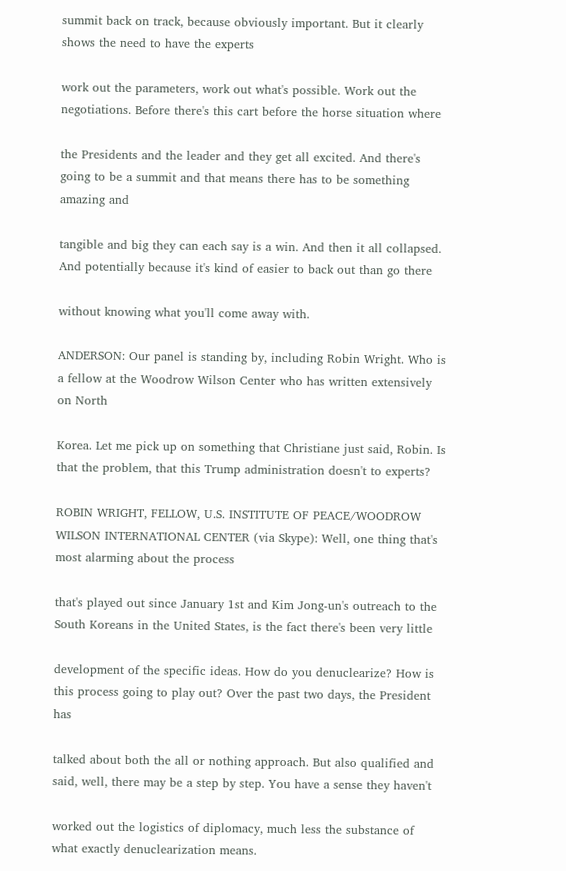summit back on track, because obviously important. But it clearly shows the need to have the experts

work out the parameters, work out what's possible. Work out the negotiations. Before there's this cart before the horse situation where

the Presidents and the leader and they get all excited. And there's going to be a summit and that means there has to be something amazing and

tangible and big they can each say is a win. And then it all collapsed. And potentially because it's kind of easier to back out than go there

without knowing what you'll come away with.

ANDERSON: Our panel is standing by, including Robin Wright. Who is a fellow at the Woodrow Wilson Center who has written extensively on North

Korea. Let me pick up on something that Christiane just said, Robin. Is that the problem, that this Trump administration doesn't to experts?

ROBIN WRIGHT, FELLOW, U.S. INSTITUTE OF PEACE/WOODROW WILSON INTERNATIONAL CENTER (via Skype): Well, one thing that's most alarming about the process

that's played out since January 1st and Kim Jong-un's outreach to the South Koreans in the United States, is the fact there's been very little

development of the specific ideas. How do you denuclearize? How is this process going to play out? Over the past two days, the President has

talked about both the all or nothing approach. But also qualified and said, well, there may be a step by step. You have a sense they haven't

worked out the logistics of diplomacy, much less the substance of what exactly denuclearization means.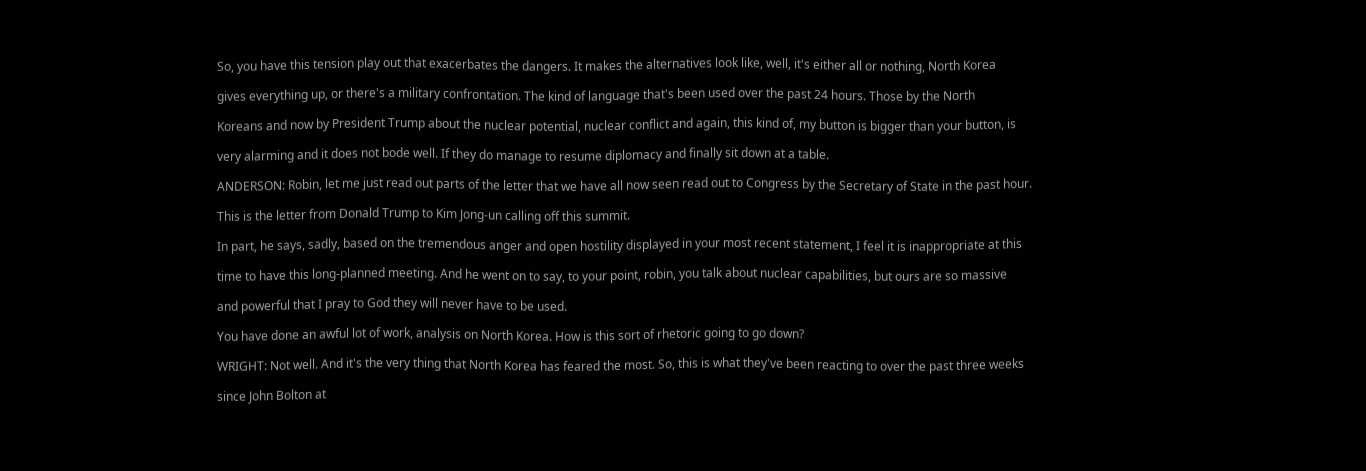So, you have this tension play out that exacerbates the dangers. It makes the alternatives look like, well, it's either all or nothing, North Korea

gives everything up, or there's a military confrontation. The kind of language that's been used over the past 24 hours. Those by the North

Koreans and now by President Trump about the nuclear potential, nuclear conflict and again, this kind of, my button is bigger than your button, is

very alarming and it does not bode well. If they do manage to resume diplomacy and finally sit down at a table.

ANDERSON: Robin, let me just read out parts of the letter that we have all now seen read out to Congress by the Secretary of State in the past hour.

This is the letter from Donald Trump to Kim Jong-un calling off this summit.

In part, he says, sadly, based on the tremendous anger and open hostility displayed in your most recent statement, I feel it is inappropriate at this

time to have this long-planned meeting. And he went on to say, to your point, robin, you talk about nuclear capabilities, but ours are so massive

and powerful that I pray to God they will never have to be used.

You have done an awful lot of work, analysis on North Korea. How is this sort of rhetoric going to go down?

WRIGHT: Not well. And it's the very thing that North Korea has feared the most. So, this is what they've been reacting to over the past three weeks

since John Bolton at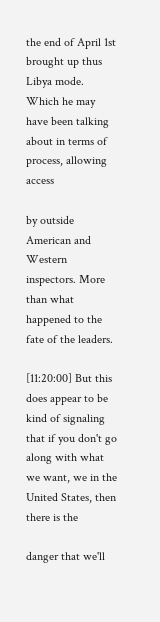the end of April 1st brought up thus Libya mode. Which he may have been talking about in terms of process, allowing access

by outside American and Western inspectors. More than what happened to the fate of the leaders.

[11:20:00] But this does appear to be kind of signaling that if you don't go along with what we want, we in the United States, then there is the

danger that we'll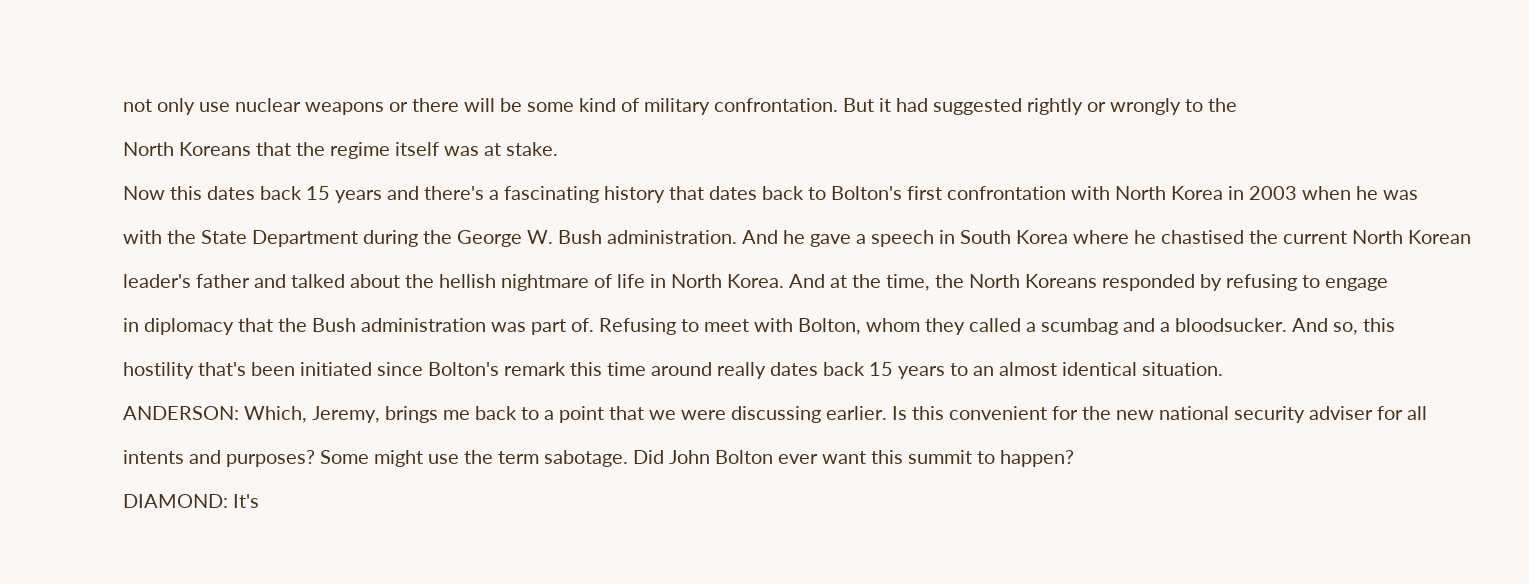not only use nuclear weapons or there will be some kind of military confrontation. But it had suggested rightly or wrongly to the

North Koreans that the regime itself was at stake.

Now this dates back 15 years and there's a fascinating history that dates back to Bolton's first confrontation with North Korea in 2003 when he was

with the State Department during the George W. Bush administration. And he gave a speech in South Korea where he chastised the current North Korean

leader's father and talked about the hellish nightmare of life in North Korea. And at the time, the North Koreans responded by refusing to engage

in diplomacy that the Bush administration was part of. Refusing to meet with Bolton, whom they called a scumbag and a bloodsucker. And so, this

hostility that's been initiated since Bolton's remark this time around really dates back 15 years to an almost identical situation.

ANDERSON: Which, Jeremy, brings me back to a point that we were discussing earlier. Is this convenient for the new national security adviser for all

intents and purposes? Some might use the term sabotage. Did John Bolton ever want this summit to happen?

DIAMOND: It's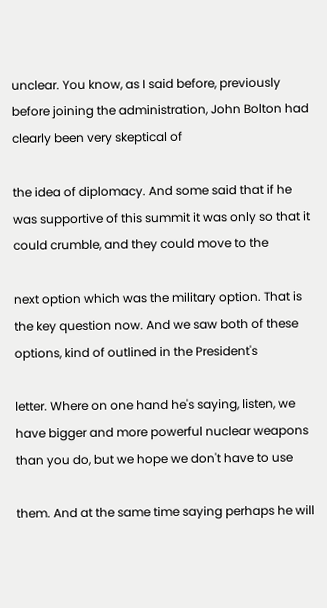unclear. You know, as I said before, previously before joining the administration, John Bolton had clearly been very skeptical of

the idea of diplomacy. And some said that if he was supportive of this summit it was only so that it could crumble, and they could move to the

next option which was the military option. That is the key question now. And we saw both of these options, kind of outlined in the President's

letter. Where on one hand he's saying, listen, we have bigger and more powerful nuclear weapons than you do, but we hope we don't have to use

them. And at the same time saying perhaps he will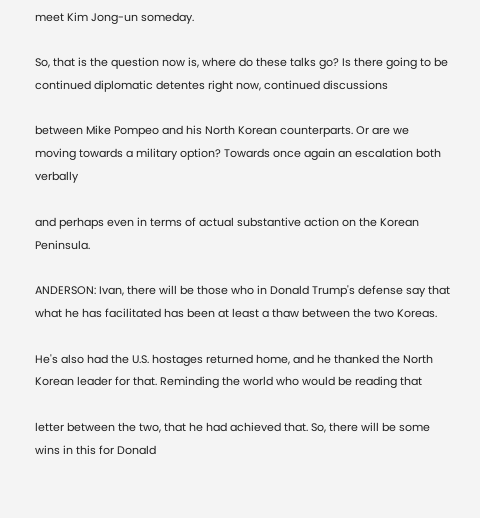meet Kim Jong-un someday.

So, that is the question now is, where do these talks go? Is there going to be continued diplomatic detentes right now, continued discussions

between Mike Pompeo and his North Korean counterparts. Or are we moving towards a military option? Towards once again an escalation both verbally

and perhaps even in terms of actual substantive action on the Korean Peninsula.

ANDERSON: Ivan, there will be those who in Donald Trump's defense say that what he has facilitated has been at least a thaw between the two Koreas.

He's also had the U.S. hostages returned home, and he thanked the North Korean leader for that. Reminding the world who would be reading that

letter between the two, that he had achieved that. So, there will be some wins in this for Donald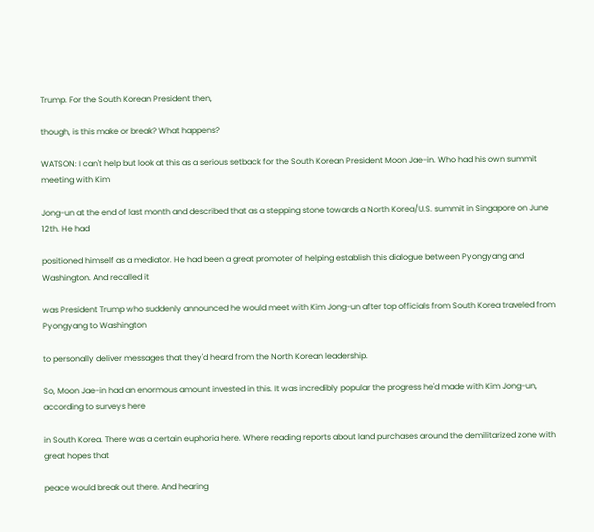Trump. For the South Korean President then,

though, is this make or break? What happens?

WATSON: I can't help but look at this as a serious setback for the South Korean President Moon Jae-in. Who had his own summit meeting with Kim

Jong-un at the end of last month and described that as a stepping stone towards a North Korea/U.S. summit in Singapore on June 12th. He had

positioned himself as a mediator. He had been a great promoter of helping establish this dialogue between Pyongyang and Washington. And recalled it

was President Trump who suddenly announced he would meet with Kim Jong-un after top officials from South Korea traveled from Pyongyang to Washington

to personally deliver messages that they'd heard from the North Korean leadership.

So, Moon Jae-in had an enormous amount invested in this. It was incredibly popular the progress he'd made with Kim Jong-un, according to surveys here

in South Korea. There was a certain euphoria here. Where reading reports about land purchases around the demilitarized zone with great hopes that

peace would break out there. And hearing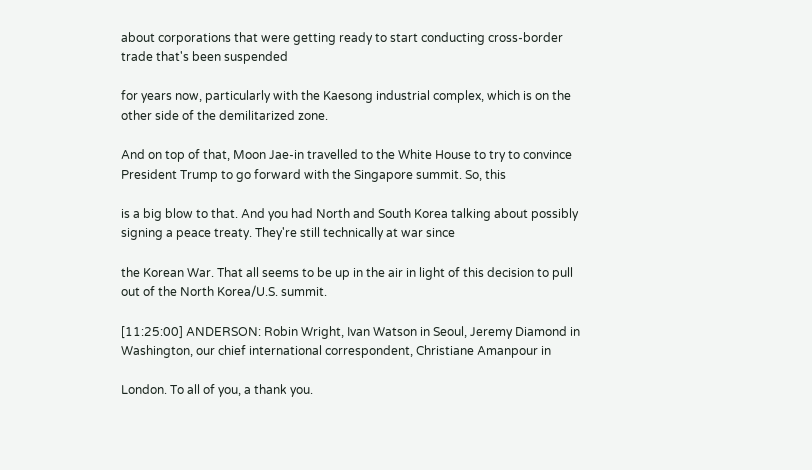about corporations that were getting ready to start conducting cross-border trade that's been suspended

for years now, particularly with the Kaesong industrial complex, which is on the other side of the demilitarized zone.

And on top of that, Moon Jae-in travelled to the White House to try to convince President Trump to go forward with the Singapore summit. So, this

is a big blow to that. And you had North and South Korea talking about possibly signing a peace treaty. They're still technically at war since

the Korean War. That all seems to be up in the air in light of this decision to pull out of the North Korea/U.S. summit.

[11:25:00] ANDERSON: Robin Wright, Ivan Watson in Seoul, Jeremy Diamond in Washington, our chief international correspondent, Christiane Amanpour in

London. To all of you, a thank you.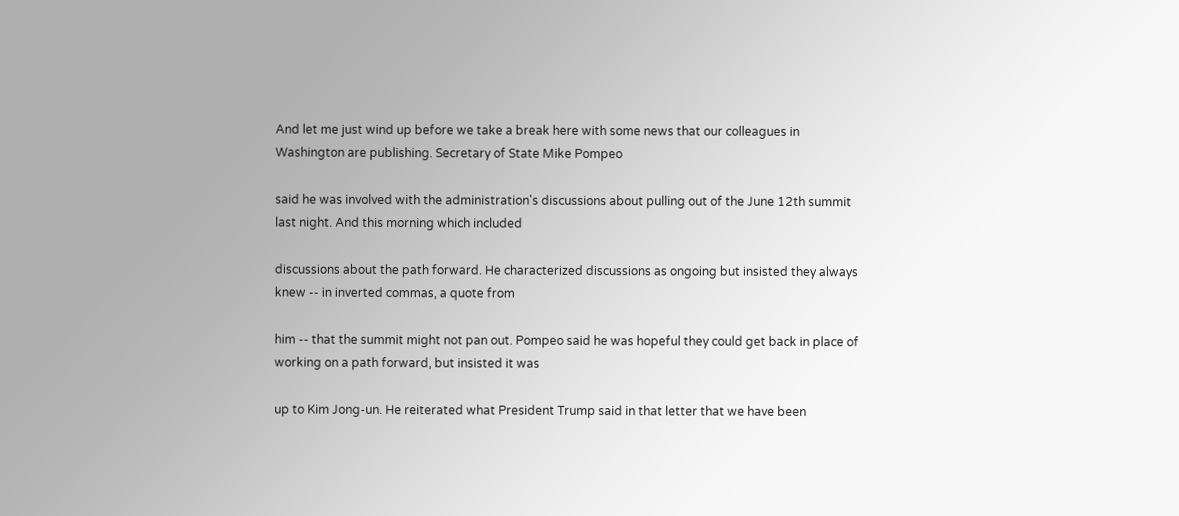And let me just wind up before we take a break here with some news that our colleagues in Washington are publishing. Secretary of State Mike Pompeo

said he was involved with the administration's discussions about pulling out of the June 12th summit last night. And this morning which included

discussions about the path forward. He characterized discussions as ongoing but insisted they always knew -- in inverted commas, a quote from

him -- that the summit might not pan out. Pompeo said he was hopeful they could get back in place of working on a path forward, but insisted it was

up to Kim Jong-un. He reiterated what President Trump said in that letter that we have been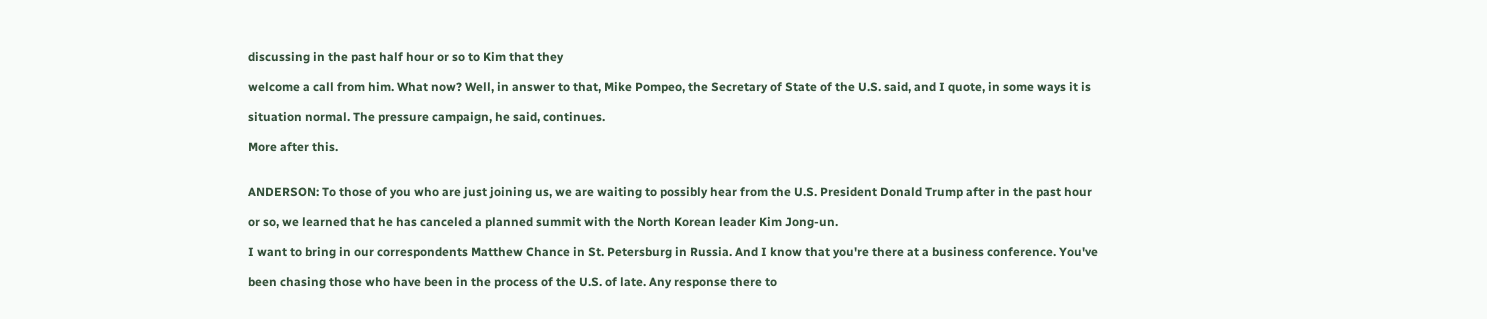discussing in the past half hour or so to Kim that they

welcome a call from him. What now? Well, in answer to that, Mike Pompeo, the Secretary of State of the U.S. said, and I quote, in some ways it is

situation normal. The pressure campaign, he said, continues.

More after this.


ANDERSON: To those of you who are just joining us, we are waiting to possibly hear from the U.S. President Donald Trump after in the past hour

or so, we learned that he has canceled a planned summit with the North Korean leader Kim Jong-un.

I want to bring in our correspondents Matthew Chance in St. Petersburg in Russia. And I know that you're there at a business conference. You've

been chasing those who have been in the process of the U.S. of late. Any response there to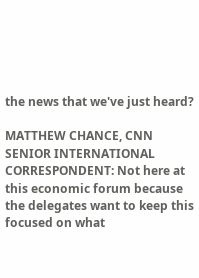the news that we've just heard?

MATTHEW CHANCE, CNN SENIOR INTERNATIONAL CORRESPONDENT: Not here at this economic forum because the delegates want to keep this focused on what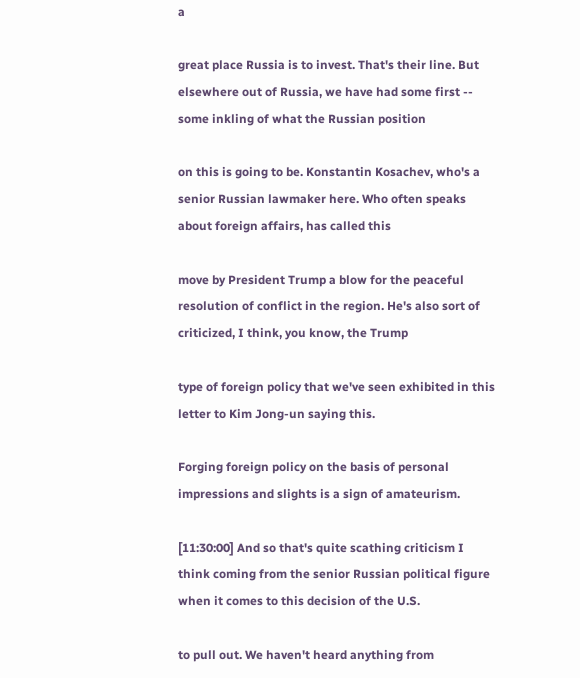a

great place Russia is to invest. That's their line. But elsewhere out of Russia, we have had some first -- some inkling of what the Russian position

on this is going to be. Konstantin Kosachev, who's a senior Russian lawmaker here. Who often speaks about foreign affairs, has called this

move by President Trump a blow for the peaceful resolution of conflict in the region. He's also sort of criticized, I think, you know, the Trump

type of foreign policy that we've seen exhibited in this letter to Kim Jong-un saying this.

Forging foreign policy on the basis of personal impressions and slights is a sign of amateurism.

[11:30:00] And so that's quite scathing criticism I think coming from the senior Russian political figure when it comes to this decision of the U.S.

to pull out. We haven't heard anything from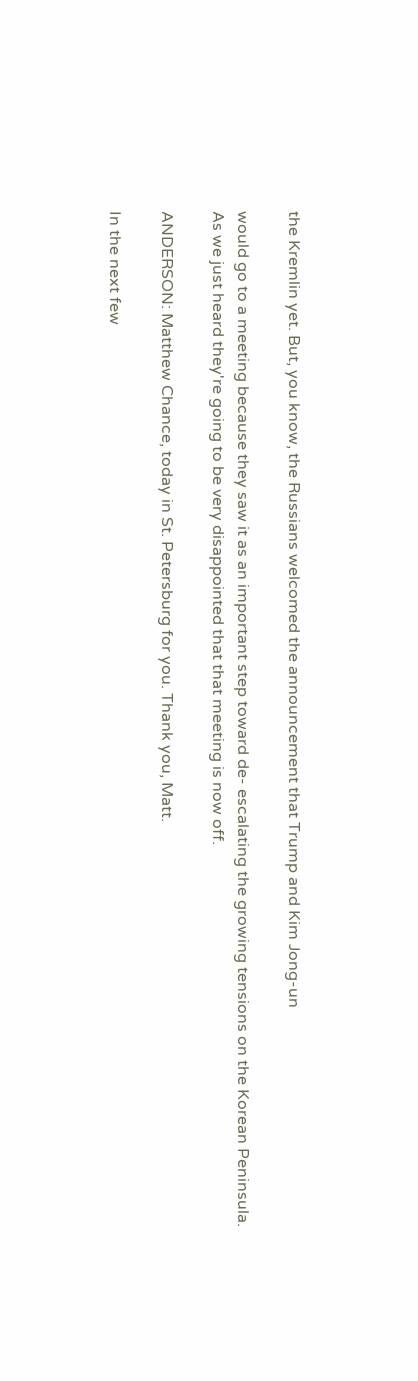the Kremlin yet. But, you know, the Russians welcomed the announcement that Trump and Kim Jong-un

would go to a meeting because they saw it as an important step toward de- escalating the growing tensions on the Korean Peninsula. As we just heard they're going to be very disappointed that that meeting is now off.

ANDERSON: Matthew Chance, today in St. Petersburg for you. Thank you, Matt.

In the next few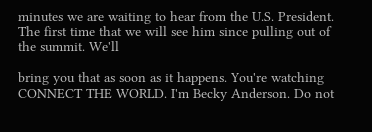minutes we are waiting to hear from the U.S. President. The first time that we will see him since pulling out of the summit. We'll

bring you that as soon as it happens. You're watching CONNECT THE WORLD. I'm Becky Anderson. Do not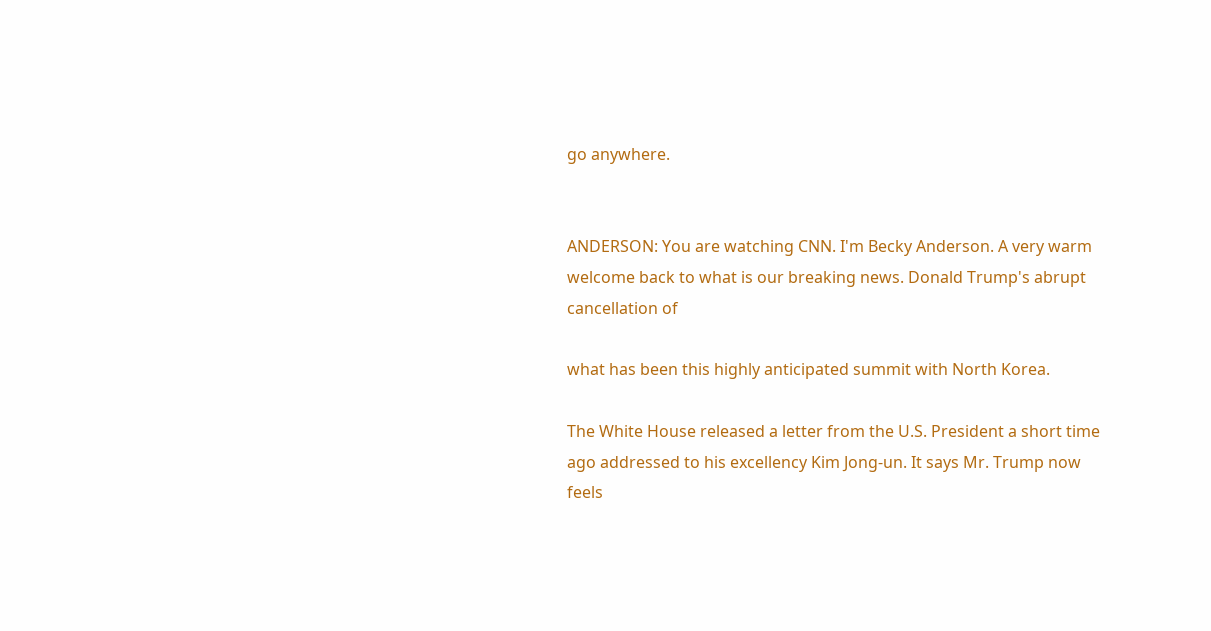go anywhere.


ANDERSON: You are watching CNN. I'm Becky Anderson. A very warm welcome back to what is our breaking news. Donald Trump's abrupt cancellation of

what has been this highly anticipated summit with North Korea.

The White House released a letter from the U.S. President a short time ago addressed to his excellency Kim Jong-un. It says Mr. Trump now feels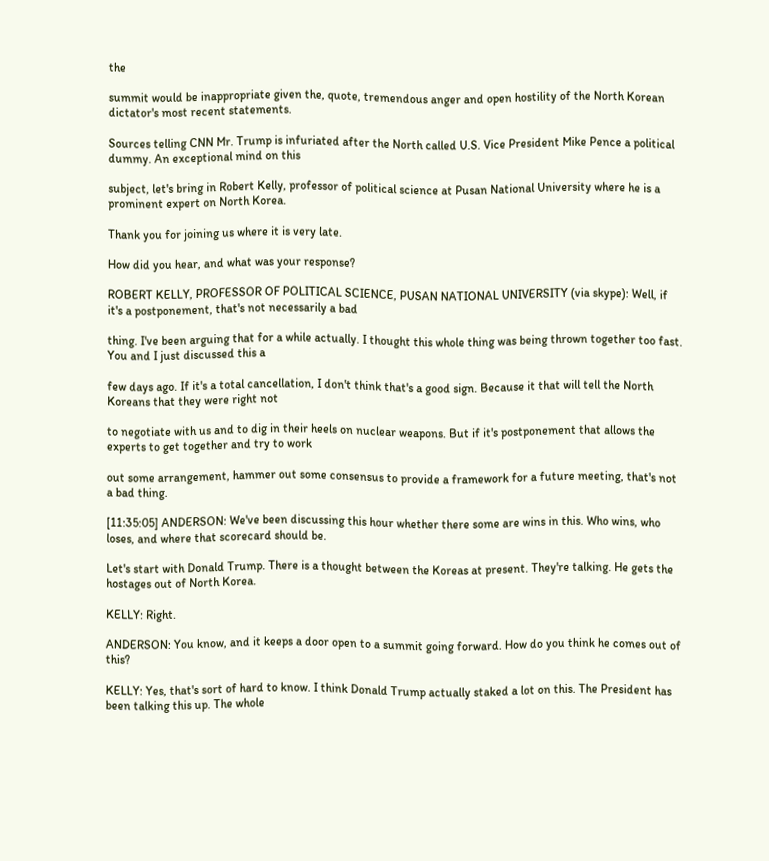the

summit would be inappropriate given the, quote, tremendous anger and open hostility of the North Korean dictator's most recent statements.

Sources telling CNN Mr. Trump is infuriated after the North called U.S. Vice President Mike Pence a political dummy. An exceptional mind on this

subject, let's bring in Robert Kelly, professor of political science at Pusan National University where he is a prominent expert on North Korea.

Thank you for joining us where it is very late.

How did you hear, and what was your response?

ROBERT KELLY, PROFESSOR OF POLITICAL SCIENCE, PUSAN NATIONAL UNIVERSITY (via skype): Well, if it's a postponement, that's not necessarily a bad

thing. I've been arguing that for a while actually. I thought this whole thing was being thrown together too fast. You and I just discussed this a

few days ago. If it's a total cancellation, I don't think that's a good sign. Because it that will tell the North Koreans that they were right not

to negotiate with us and to dig in their heels on nuclear weapons. But if it's postponement that allows the experts to get together and try to work

out some arrangement, hammer out some consensus to provide a framework for a future meeting, that's not a bad thing.

[11:35:05] ANDERSON: We've been discussing this hour whether there some are wins in this. Who wins, who loses, and where that scorecard should be.

Let's start with Donald Trump. There is a thought between the Koreas at present. They're talking. He gets the hostages out of North Korea.

KELLY: Right.

ANDERSON: You know, and it keeps a door open to a summit going forward. How do you think he comes out of this?

KELLY: Yes, that's sort of hard to know. I think Donald Trump actually staked a lot on this. The President has been talking this up. The whole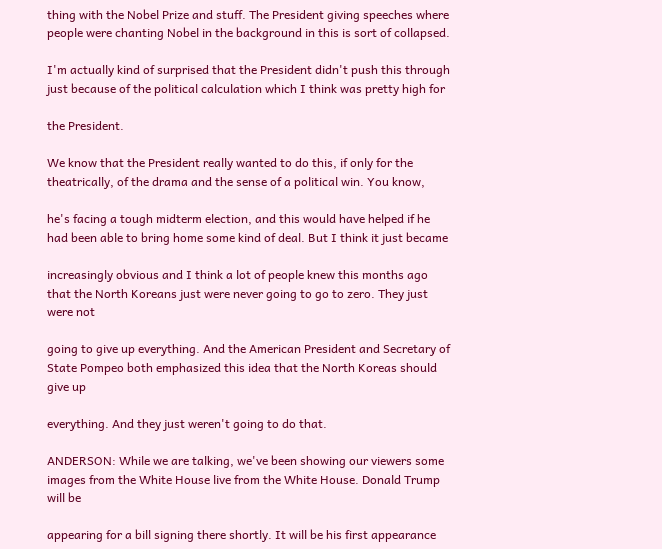thing with the Nobel Prize and stuff. The President giving speeches where people were chanting Nobel in the background in this is sort of collapsed.

I'm actually kind of surprised that the President didn't push this through just because of the political calculation which I think was pretty high for

the President.

We know that the President really wanted to do this, if only for the theatrically, of the drama and the sense of a political win. You know,

he's facing a tough midterm election, and this would have helped if he had been able to bring home some kind of deal. But I think it just became

increasingly obvious and I think a lot of people knew this months ago that the North Koreans just were never going to go to zero. They just were not

going to give up everything. And the American President and Secretary of State Pompeo both emphasized this idea that the North Koreas should give up

everything. And they just weren't going to do that.

ANDERSON: While we are talking, we've been showing our viewers some images from the White House live from the White House. Donald Trump will be

appearing for a bill signing there shortly. It will be his first appearance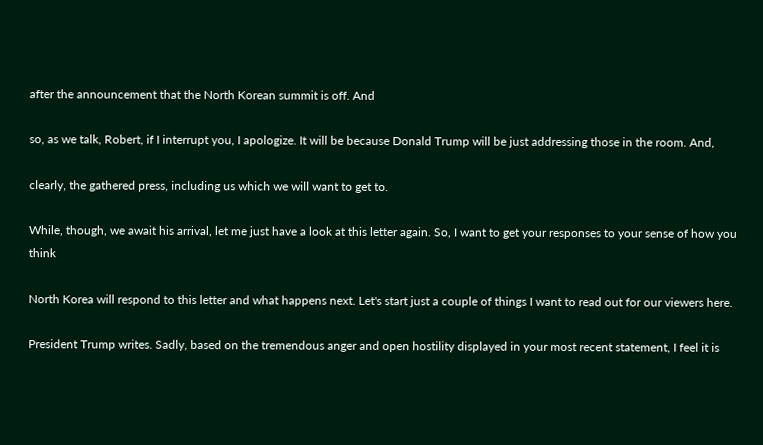after the announcement that the North Korean summit is off. And

so, as we talk, Robert, if I interrupt you, I apologize. It will be because Donald Trump will be just addressing those in the room. And,

clearly, the gathered press, including us which we will want to get to.

While, though, we await his arrival, let me just have a look at this letter again. So, I want to get your responses to your sense of how you think

North Korea will respond to this letter and what happens next. Let's start just a couple of things I want to read out for our viewers here.

President Trump writes. Sadly, based on the tremendous anger and open hostility displayed in your most recent statement, I feel it is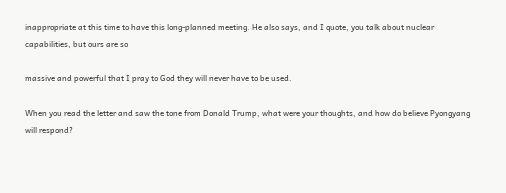inappropriate at this time to have this long-planned meeting. He also says, and I quote, you talk about nuclear capabilities, but ours are so

massive and powerful that I pray to God they will never have to be used.

When you read the letter and saw the tone from Donald Trump, what were your thoughts, and how do believe Pyongyang will respond?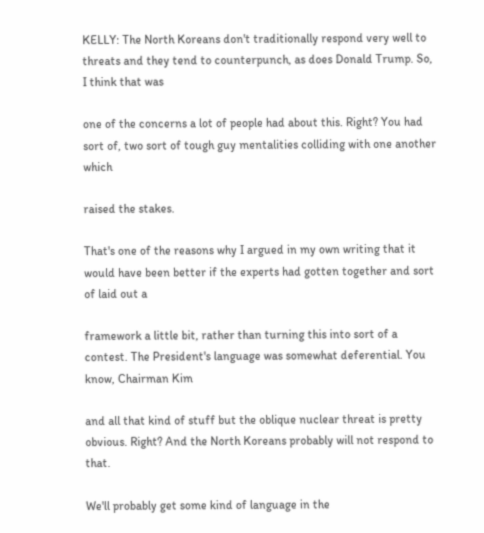KELLY: The North Koreans don't traditionally respond very well to threats and they tend to counterpunch, as does Donald Trump. So, I think that was

one of the concerns a lot of people had about this. Right? You had sort of, two sort of tough guy mentalities colliding with one another which

raised the stakes.

That's one of the reasons why I argued in my own writing that it would have been better if the experts had gotten together and sort of laid out a

framework a little bit, rather than turning this into sort of a contest. The President's language was somewhat deferential. You know, Chairman Kim

and all that kind of stuff but the oblique nuclear threat is pretty obvious. Right? And the North Koreans probably will not respond to that.

We'll probably get some kind of language in the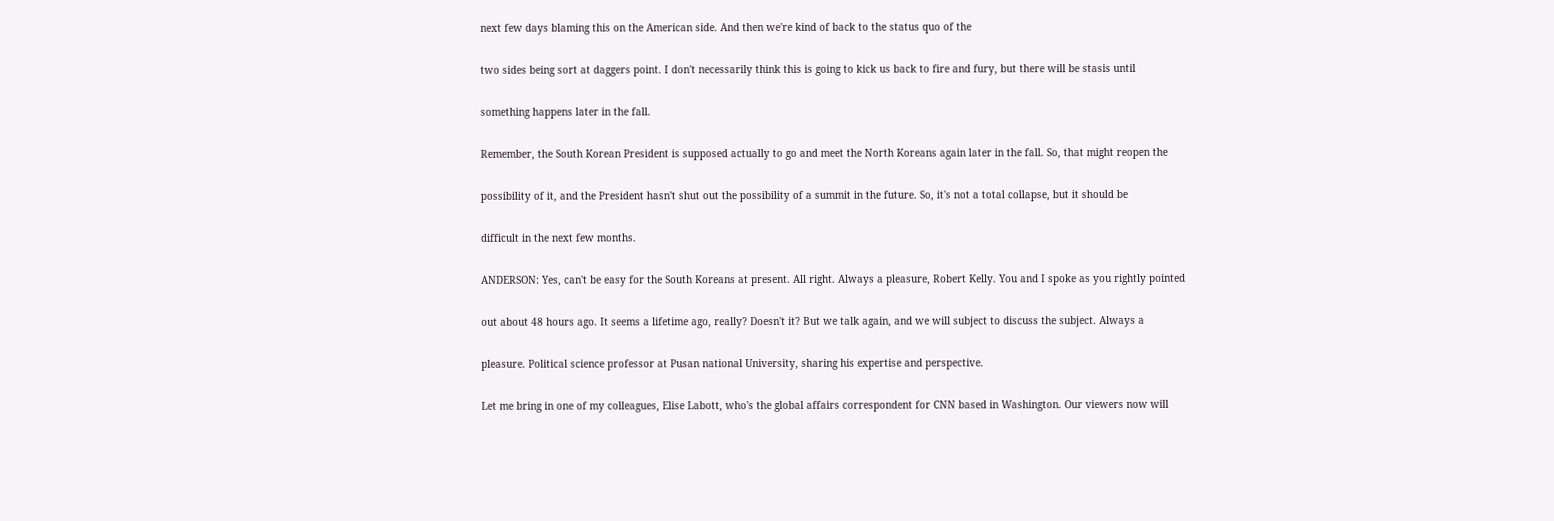next few days blaming this on the American side. And then we're kind of back to the status quo of the

two sides being sort at daggers point. I don't necessarily think this is going to kick us back to fire and fury, but there will be stasis until

something happens later in the fall.

Remember, the South Korean President is supposed actually to go and meet the North Koreans again later in the fall. So, that might reopen the

possibility of it, and the President hasn't shut out the possibility of a summit in the future. So, it's not a total collapse, but it should be

difficult in the next few months.

ANDERSON: Yes, can't be easy for the South Koreans at present. All right. Always a pleasure, Robert Kelly. You and I spoke as you rightly pointed

out about 48 hours ago. It seems a lifetime ago, really? Doesn't it? But we talk again, and we will subject to discuss the subject. Always a

pleasure. Political science professor at Pusan national University, sharing his expertise and perspective.

Let me bring in one of my colleagues, Elise Labott, who's the global affairs correspondent for CNN based in Washington. Our viewers now will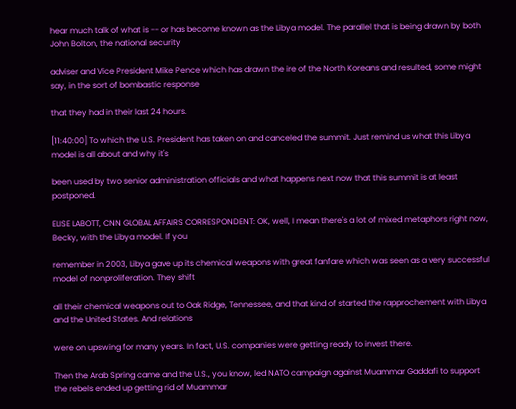hear much talk of what is -- or has become known as the Libya model. The parallel that is being drawn by both John Bolton, the national security

adviser and Vice President Mike Pence which has drawn the ire of the North Koreans and resulted, some might say, in the sort of bombastic response

that they had in their last 24 hours.

[11:40:00] To which the U.S. President has taken on and canceled the summit. Just remind us what this Libya model is all about and why it's

been used by two senior administration officials and what happens next now that this summit is at least postponed.

ELISE LABOTT, CNN GLOBAL AFFAIRS CORRESPONDENT: OK, well, I mean there's a lot of mixed metaphors right now, Becky, with the Libya model. If you

remember in 2003, Libya gave up its chemical weapons with great fanfare which was seen as a very successful model of nonproliferation. They shift

all their chemical weapons out to Oak Ridge, Tennessee, and that kind of started the rapprochement with Libya and the United States. And relations

were on upswing for many years. In fact, U.S. companies were getting ready to invest there.

Then the Arab Spring came and the U.S., you know, led NATO campaign against Muammar Gaddafi to support the rebels ended up getting rid of Muammar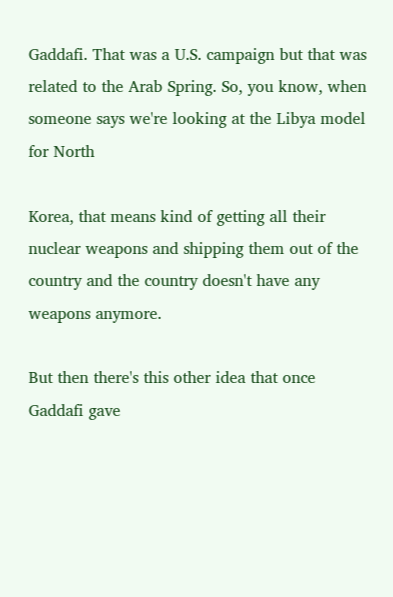Gaddafi. That was a U.S. campaign but that was related to the Arab Spring. So, you know, when someone says we're looking at the Libya model for North

Korea, that means kind of getting all their nuclear weapons and shipping them out of the country and the country doesn't have any weapons anymore.

But then there's this other idea that once Gaddafi gave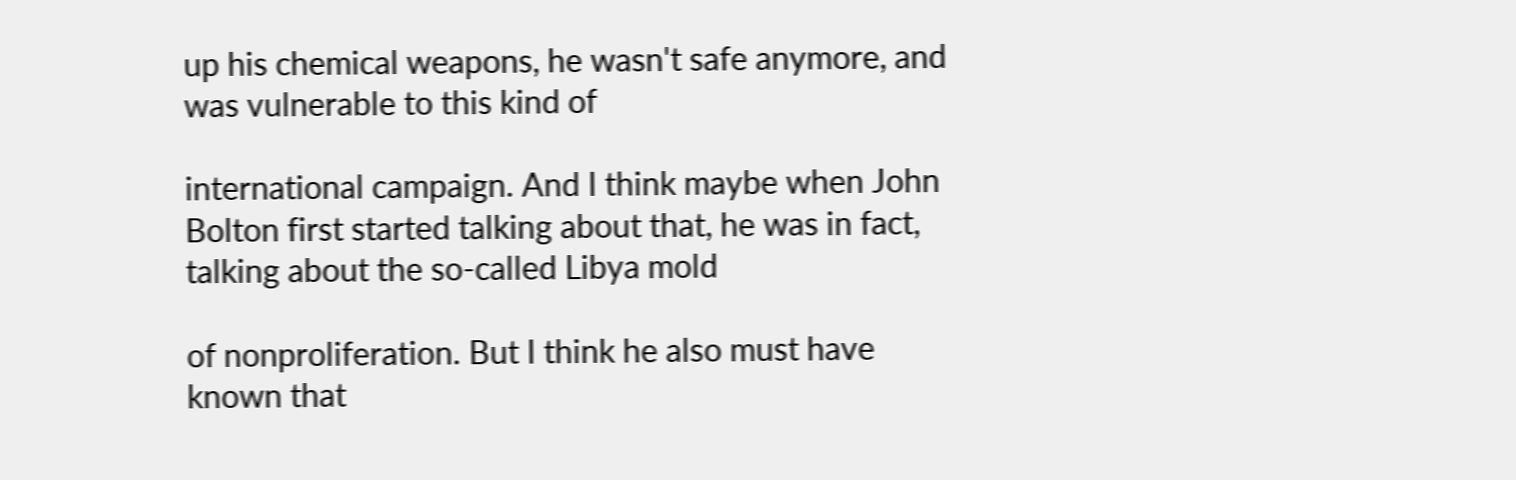up his chemical weapons, he wasn't safe anymore, and was vulnerable to this kind of

international campaign. And I think maybe when John Bolton first started talking about that, he was in fact, talking about the so-called Libya mold

of nonproliferation. But I think he also must have known that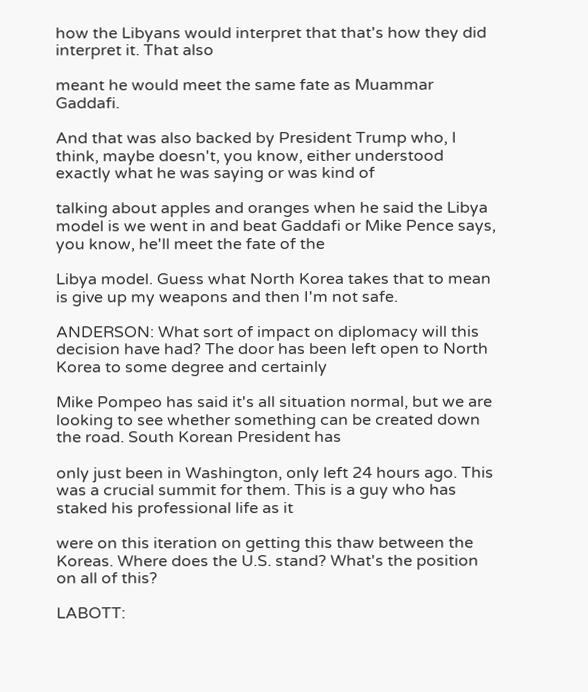how the Libyans would interpret that that's how they did interpret it. That also

meant he would meet the same fate as Muammar Gaddafi.

And that was also backed by President Trump who, I think, maybe doesn't, you know, either understood exactly what he was saying or was kind of

talking about apples and oranges when he said the Libya model is we went in and beat Gaddafi or Mike Pence says, you know, he'll meet the fate of the

Libya model. Guess what North Korea takes that to mean is give up my weapons and then I'm not safe.

ANDERSON: What sort of impact on diplomacy will this decision have had? The door has been left open to North Korea to some degree and certainly

Mike Pompeo has said it's all situation normal, but we are looking to see whether something can be created down the road. South Korean President has

only just been in Washington, only left 24 hours ago. This was a crucial summit for them. This is a guy who has staked his professional life as it

were on this iteration on getting this thaw between the Koreas. Where does the U.S. stand? What's the position on all of this?

LABOTT: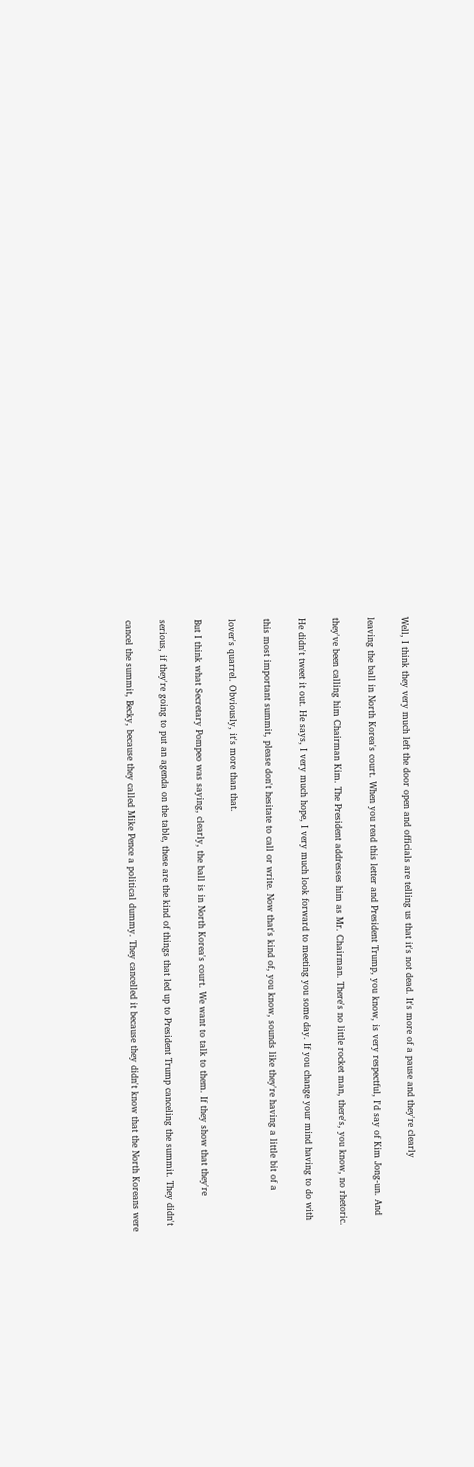Well, I think they very much left the door open and officials are telling us that it's not dead. It's more of a pause and they're clearly

leaving the ball in North Korea's court. When you read this letter and President Trump, you know, is very respectful, I'd say of Kim Jong-un. And

they've been calling him Chairman Kim. The President addresses him as Mr. Chairman. There's no little rocket man, there's, you know, no rhetoric.

He didn't tweet it out. He says, I very much hope, I very much look forward to meeting you some day. If you change your mind having to do with

this most important summit, please don't hesitate to call or write. Now that's kind of, you know, sounds like they're having a little bit of a

lover's quarrel. Obviously, it's more than that.

But I think what Secretary Pompeo was saying, clearly, the ball is in North Korea's court. We want to talk to them. If they show that they're

serious, if they're going to put an agenda on the table, these are the kind of things that led up to President Trump canceling the summit. They didn't

cancel the summit, Becky, because they called Mike Pence a political dummy. They cancelled it because they didn't know that the North Koreans were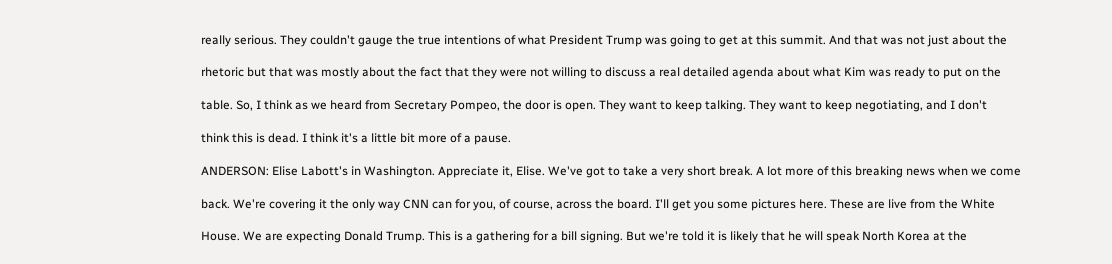really serious. They couldn't gauge the true intentions of what President Trump was going to get at this summit. And that was not just about the

rhetoric but that was mostly about the fact that they were not willing to discuss a real detailed agenda about what Kim was ready to put on the

table. So, I think as we heard from Secretary Pompeo, the door is open. They want to keep talking. They want to keep negotiating, and I don't

think this is dead. I think it's a little bit more of a pause.

ANDERSON: Elise Labott's in Washington. Appreciate it, Elise. We've got to take a very short break. A lot more of this breaking news when we come

back. We're covering it the only way CNN can for you, of course, across the board. I'll get you some pictures here. These are live from the White

House. We are expecting Donald Trump. This is a gathering for a bill signing. But we're told it is likely that he will speak North Korea at the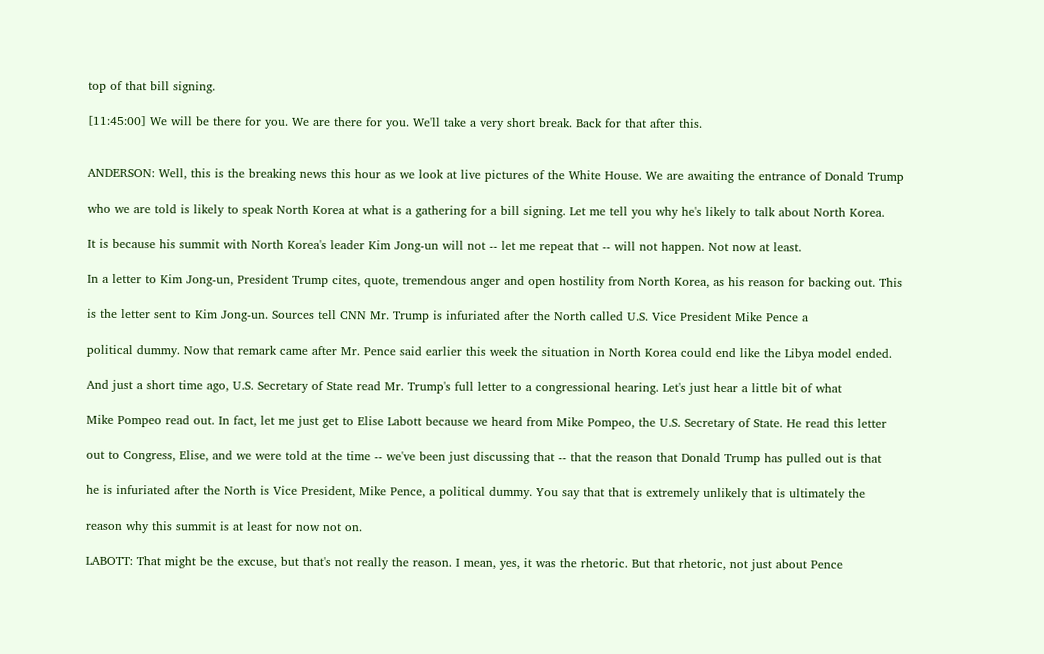top of that bill signing.

[11:45:00] We will be there for you. We are there for you. We'll take a very short break. Back for that after this.


ANDERSON: Well, this is the breaking news this hour as we look at live pictures of the White House. We are awaiting the entrance of Donald Trump

who we are told is likely to speak North Korea at what is a gathering for a bill signing. Let me tell you why he's likely to talk about North Korea.

It is because his summit with North Korea's leader Kim Jong-un will not -- let me repeat that -- will not happen. Not now at least.

In a letter to Kim Jong-un, President Trump cites, quote, tremendous anger and open hostility from North Korea, as his reason for backing out. This

is the letter sent to Kim Jong-un. Sources tell CNN Mr. Trump is infuriated after the North called U.S. Vice President Mike Pence a

political dummy. Now that remark came after Mr. Pence said earlier this week the situation in North Korea could end like the Libya model ended.

And just a short time ago, U.S. Secretary of State read Mr. Trump's full letter to a congressional hearing. Let's just hear a little bit of what

Mike Pompeo read out. In fact, let me just get to Elise Labott because we heard from Mike Pompeo, the U.S. Secretary of State. He read this letter

out to Congress, Elise, and we were told at the time -- we've been just discussing that -- that the reason that Donald Trump has pulled out is that

he is infuriated after the North is Vice President, Mike Pence, a political dummy. You say that that is extremely unlikely that is ultimately the

reason why this summit is at least for now not on.

LABOTT: That might be the excuse, but that's not really the reason. I mean, yes, it was the rhetoric. But that rhetoric, not just about Pence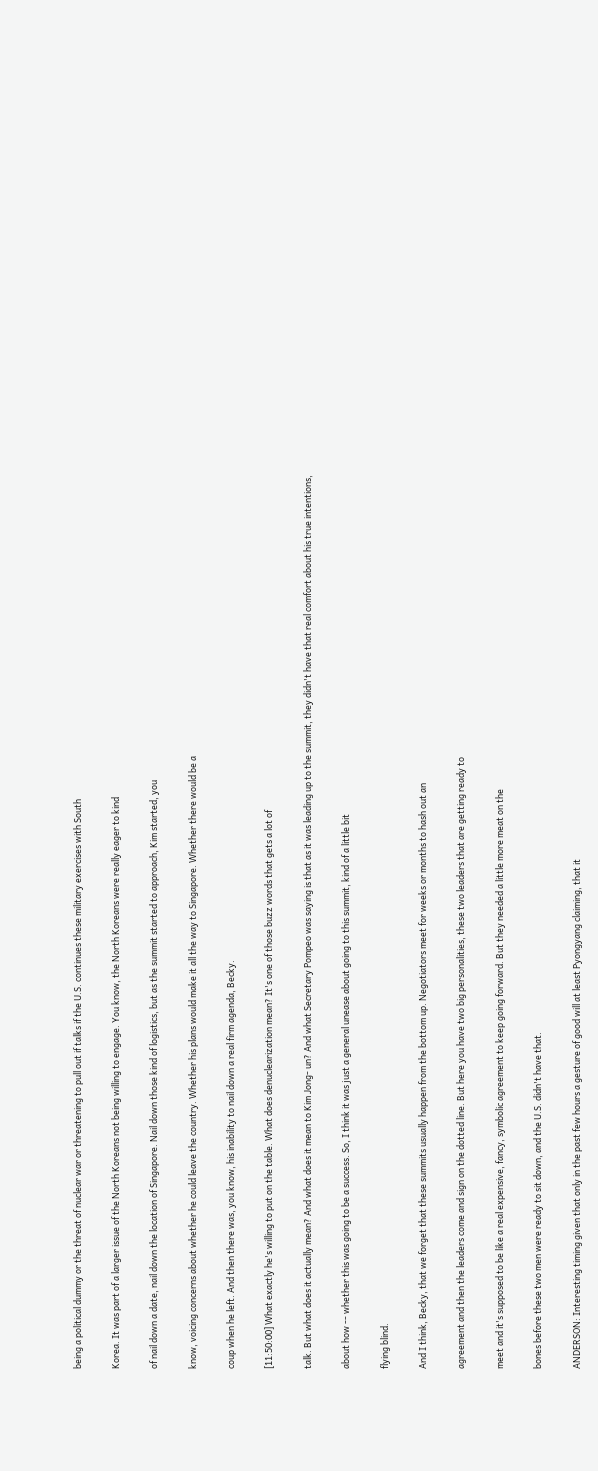being a political dummy or the threat of nuclear war or threatening to pull out if talks if the U.S. continues these military exercises with South

Korea. It was part of a larger issue of the North Koreans not being willing to engage. You know, the North Koreans were really eager to kind

of nail down a date, nail down the location of Singapore. Nail down those kind of logistics, but as the summit started to approach, Kim started, you

know, voicing concerns about whether he could leave the country. Whether his plans would make it all the way to Singapore. Whether there would be a

coup when he left. And then there was, you know, his inability to nail down a real firm agenda, Becky.

[11:50:00] What exactly he's willing to put on the table. What does denuclearization mean? It's one of those buzz words that gets a lot of

talk. But what does it actually mean? And what does it mean to Kim Jong- un? And what Secretary Pompeo was saying is that as it was leading up to the summit, they didn't have that real comfort about his true intentions,

about how -- whether this was going to be a success. So, I think it was just a general unease about going to this summit, kind of a little bit

flying blind.

And I think, Becky, that we forget that these summits usually happen from the bottom up. Negotiators meet for weeks or months to hash out an

agreement and then the leaders come and sign on the dotted line. But here you have two big personalities, these two leaders that are getting ready to

meet and it's supposed to be like a real expensive, fancy, symbolic agreement to keep going forward. But they needed a little more meat on the

bones before these two men were ready to sit down, and the U.S. didn't have that.

ANDERSON: Interesting timing given that only in the past few hours a gesture of good will at least Pyongyang claiming, that it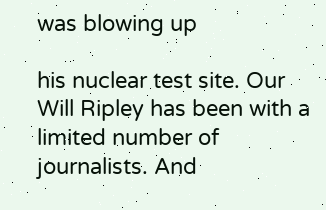was blowing up

his nuclear test site. Our Will Ripley has been with a limited number of journalists. And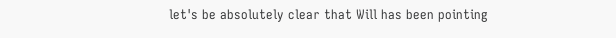let's be absolutely clear that Will has been pointing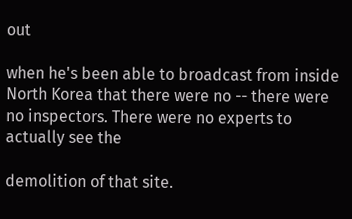out

when he's been able to broadcast from inside North Korea that there were no -- there were no inspectors. There were no experts to actually see the

demolition of that site.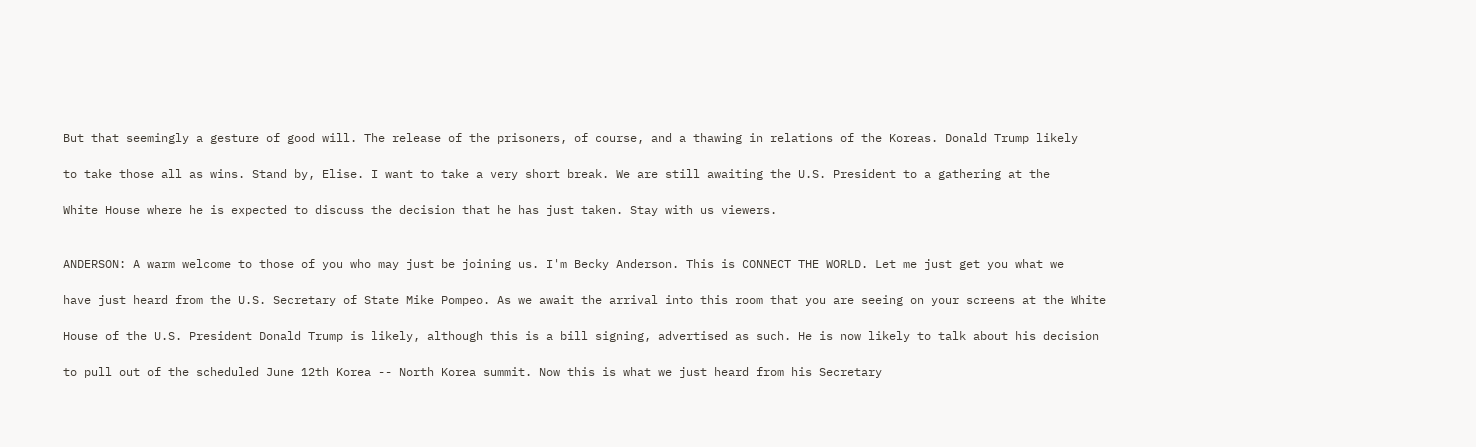But that seemingly a gesture of good will. The release of the prisoners, of course, and a thawing in relations of the Koreas. Donald Trump likely

to take those all as wins. Stand by, Elise. I want to take a very short break. We are still awaiting the U.S. President to a gathering at the

White House where he is expected to discuss the decision that he has just taken. Stay with us viewers.


ANDERSON: A warm welcome to those of you who may just be joining us. I'm Becky Anderson. This is CONNECT THE WORLD. Let me just get you what we

have just heard from the U.S. Secretary of State Mike Pompeo. As we await the arrival into this room that you are seeing on your screens at the White

House of the U.S. President Donald Trump is likely, although this is a bill signing, advertised as such. He is now likely to talk about his decision

to pull out of the scheduled June 12th Korea -- North Korea summit. Now this is what we just heard from his Secretary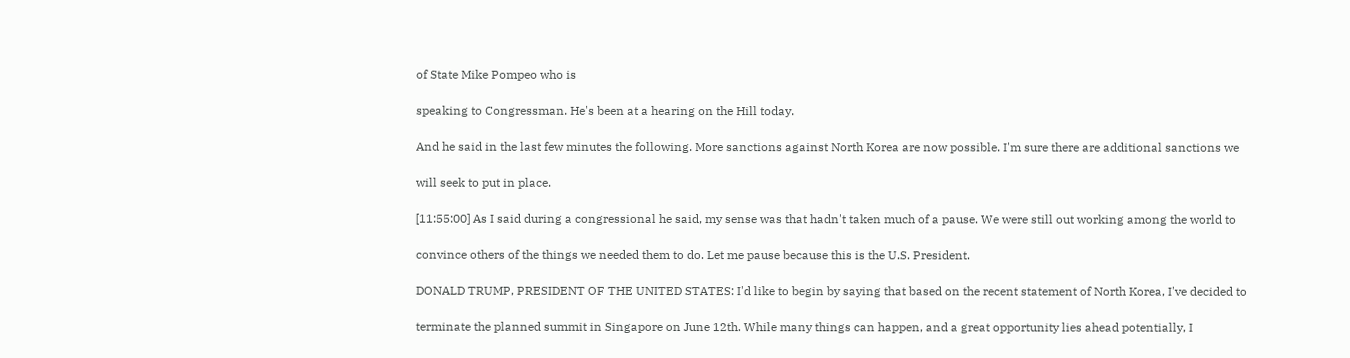of State Mike Pompeo who is

speaking to Congressman. He's been at a hearing on the Hill today.

And he said in the last few minutes the following. More sanctions against North Korea are now possible. I'm sure there are additional sanctions we

will seek to put in place.

[11:55:00] As I said during a congressional he said, my sense was that hadn't taken much of a pause. We were still out working among the world to

convince others of the things we needed them to do. Let me pause because this is the U.S. President.

DONALD TRUMP, PRESIDENT OF THE UNITED STATES: I'd like to begin by saying that based on the recent statement of North Korea, I've decided to

terminate the planned summit in Singapore on June 12th. While many things can happen, and a great opportunity lies ahead potentially, I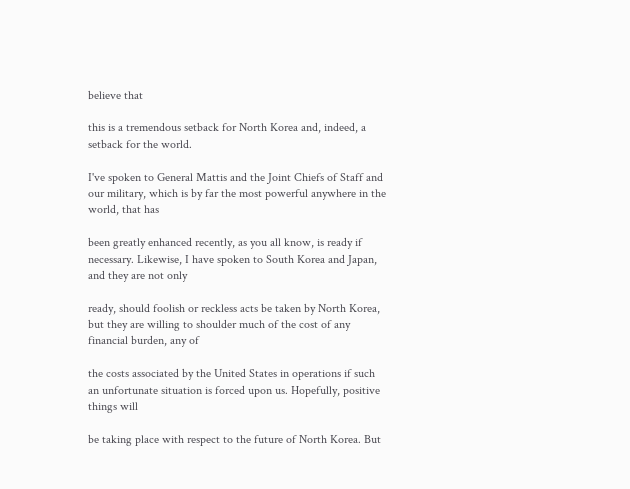believe that

this is a tremendous setback for North Korea and, indeed, a setback for the world.

I've spoken to General Mattis and the Joint Chiefs of Staff and our military, which is by far the most powerful anywhere in the world, that has

been greatly enhanced recently, as you all know, is ready if necessary. Likewise, I have spoken to South Korea and Japan, and they are not only

ready, should foolish or reckless acts be taken by North Korea, but they are willing to shoulder much of the cost of any financial burden, any of

the costs associated by the United States in operations if such an unfortunate situation is forced upon us. Hopefully, positive things will

be taking place with respect to the future of North Korea. But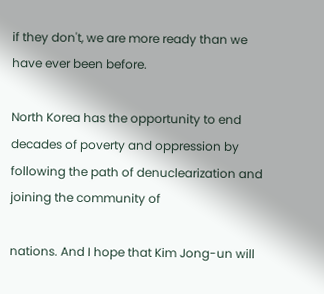if they don't, we are more ready than we have ever been before.

North Korea has the opportunity to end decades of poverty and oppression by following the path of denuclearization and joining the community of

nations. And I hope that Kim Jong-un will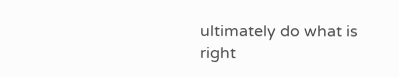ultimately do what is right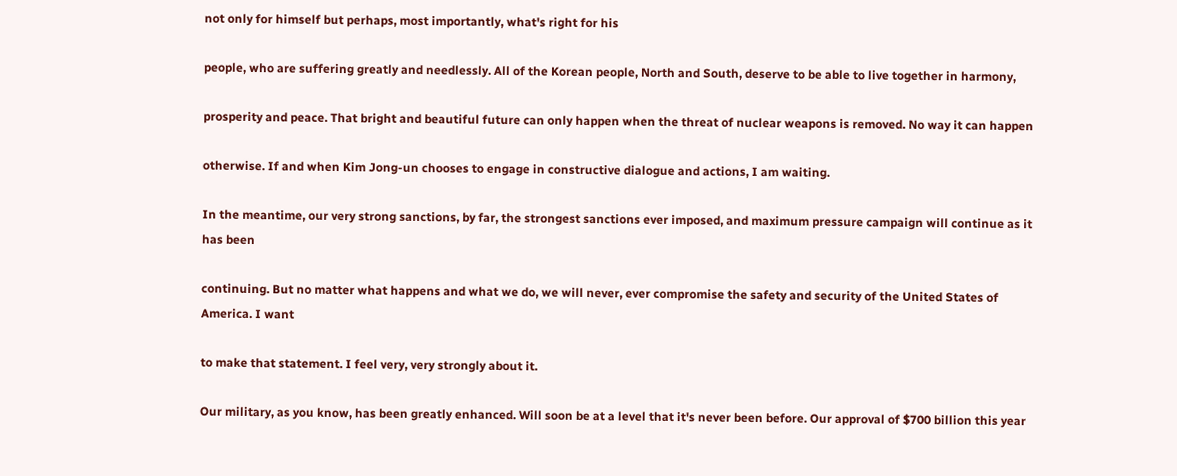not only for himself but perhaps, most importantly, what's right for his

people, who are suffering greatly and needlessly. All of the Korean people, North and South, deserve to be able to live together in harmony,

prosperity and peace. That bright and beautiful future can only happen when the threat of nuclear weapons is removed. No way it can happen

otherwise. If and when Kim Jong-un chooses to engage in constructive dialogue and actions, I am waiting.

In the meantime, our very strong sanctions, by far, the strongest sanctions ever imposed, and maximum pressure campaign will continue as it has been

continuing. But no matter what happens and what we do, we will never, ever compromise the safety and security of the United States of America. I want

to make that statement. I feel very, very strongly about it.

Our military, as you know, has been greatly enhanced. Will soon be at a level that it's never been before. Our approval of $700 billion this year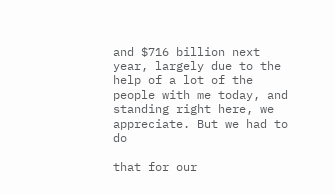and $716 billion next year, largely due to the help of a lot of the people with me today, and standing right here, we appreciate. But we had to do

that for our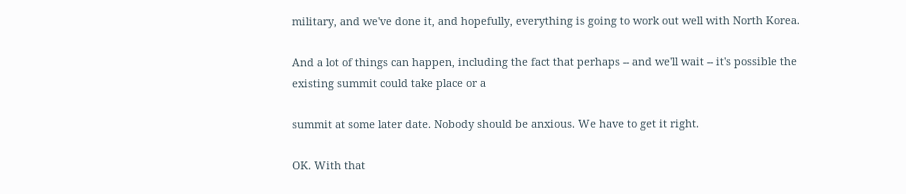military, and we've done it, and hopefully, everything is going to work out well with North Korea.

And a lot of things can happen, including the fact that perhaps -- and we'll wait -- it's possible the existing summit could take place or a

summit at some later date. Nobody should be anxious. We have to get it right.

OK. With that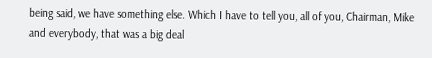being said, we have something else. Which I have to tell you, all of you, Chairman, Mike and everybody, that was a big deal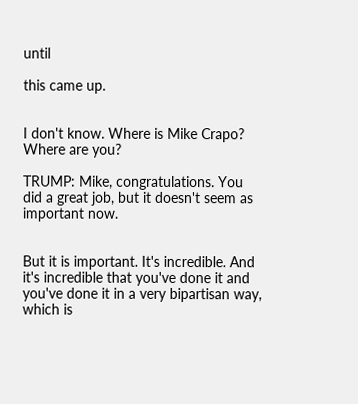until

this came up.


I don't know. Where is Mike Crapo? Where are you?

TRUMP: Mike, congratulations. You did a great job, but it doesn't seem as important now.


But it is important. It's incredible. And it's incredible that you've done it and you've done it in a very bipartisan way, which is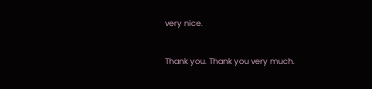very nice.

Thank you. Thank you very much.